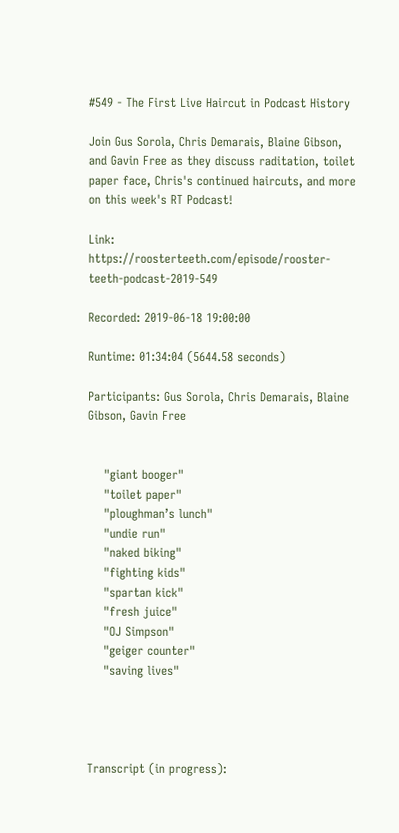#549 - The First Live Haircut in Podcast History

Join Gus Sorola, Chris Demarais, Blaine Gibson, and Gavin Free as they discuss raditation, toilet paper face, Chris's continued haircuts, and more on this week's RT Podcast!

Link: https://roosterteeth.com/episode/rooster-teeth-podcast-2019-549

Recorded: 2019-06-18 19:00:00

Runtime: 01:34:04 (5644.58 seconds)

Participants: Gus Sorola, Chris Demarais, Blaine Gibson, Gavin Free


    "giant booger"
    "toilet paper"
    "ploughman’s lunch"
    "undie run"
    "naked biking"
    "fighting kids"
    "spartan kick"
    "fresh juice"
    "OJ Simpson"
    "geiger counter"
    "saving lives"




Transcript (in progress):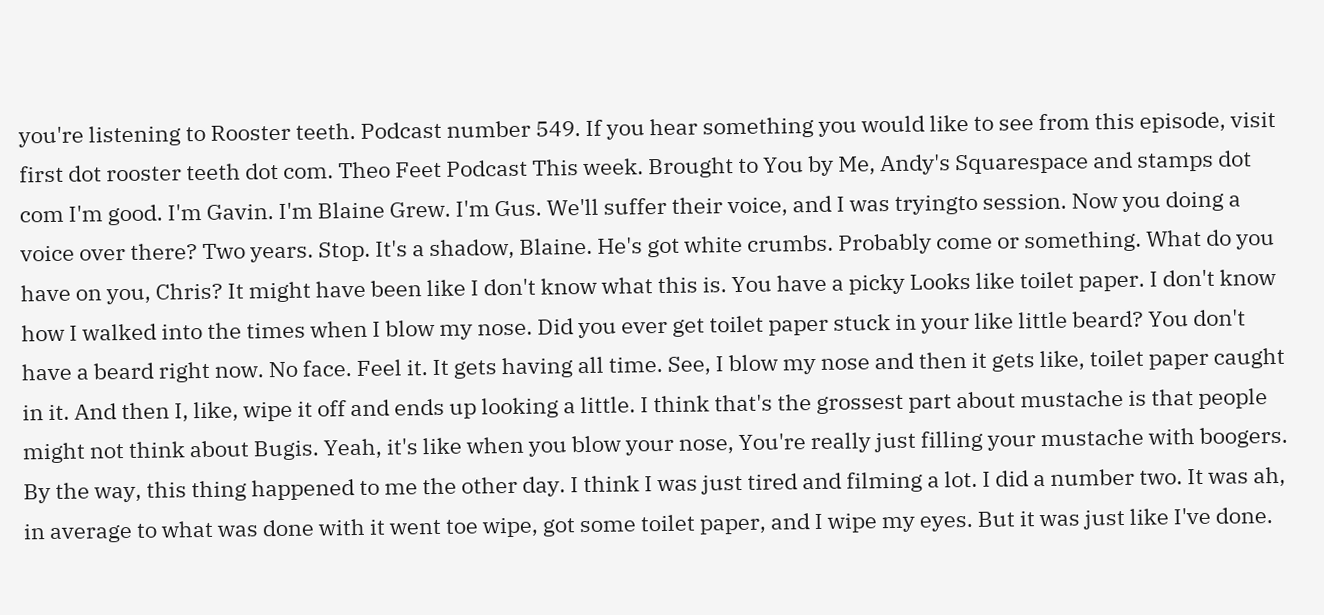you're listening to Rooster teeth. Podcast number 549. If you hear something you would like to see from this episode, visit first dot rooster teeth dot com. Theo Feet Podcast This week. Brought to You by Me, Andy's Squarespace and stamps dot com I'm good. I'm Gavin. I'm Blaine Grew. I'm Gus. We'll suffer their voice, and I was tryingto session. Now you doing a voice over there? Two years. Stop. It's a shadow, Blaine. He's got white crumbs. Probably come or something. What do you have on you, Chris? It might have been like I don't know what this is. You have a picky Looks like toilet paper. I don't know how I walked into the times when I blow my nose. Did you ever get toilet paper stuck in your like little beard? You don't have a beard right now. No face. Feel it. It gets having all time. See, I blow my nose and then it gets like, toilet paper caught in it. And then I, like, wipe it off and ends up looking a little. I think that's the grossest part about mustache is that people might not think about Bugis. Yeah, it's like when you blow your nose, You're really just filling your mustache with boogers. By the way, this thing happened to me the other day. I think I was just tired and filming a lot. I did a number two. It was ah, in average to what was done with it went toe wipe, got some toilet paper, and I wipe my eyes. But it was just like I've done.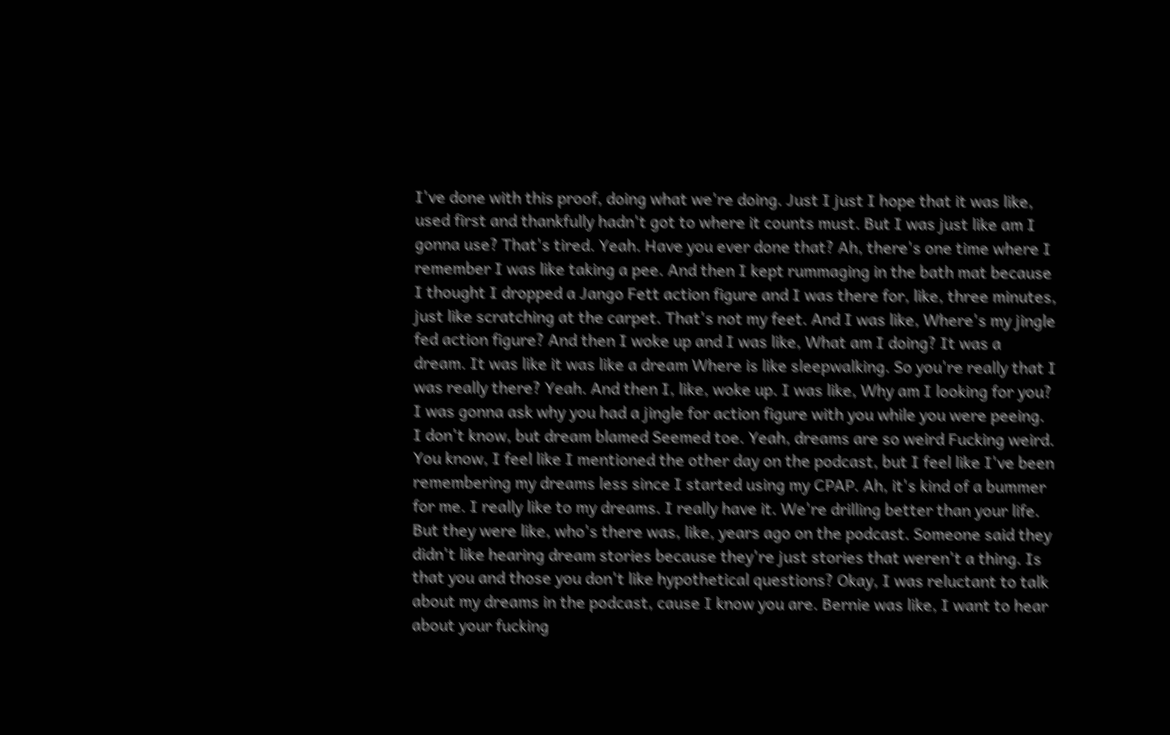I've done with this proof, doing what we're doing. Just I just I hope that it was like, used first and thankfully hadn't got to where it counts must. But I was just like am I gonna use? That's tired. Yeah. Have you ever done that? Ah, there's one time where I remember I was like taking a pee. And then I kept rummaging in the bath mat because I thought I dropped a Jango Fett action figure and I was there for, like, three minutes, just like scratching at the carpet. That's not my feet. And I was like, Where's my jingle fed action figure? And then I woke up and I was like, What am I doing? It was a dream. It was like it was like a dream Where is like sleepwalking. So you're really that I was really there? Yeah. And then I, like, woke up. I was like, Why am I looking for you? I was gonna ask why you had a jingle for action figure with you while you were peeing. I don't know, but dream blamed Seemed toe. Yeah, dreams are so weird Fucking weird. You know, I feel like I mentioned the other day on the podcast, but I feel like I've been remembering my dreams less since I started using my CPAP. Ah, it's kind of a bummer for me. I really like to my dreams. I really have it. We're drilling better than your life. But they were like, who's there was, like, years ago on the podcast. Someone said they didn't like hearing dream stories because they're just stories that weren't a thing. Is that you and those you don't like hypothetical questions? Okay, I was reluctant to talk about my dreams in the podcast, cause I know you are. Bernie was like, I want to hear about your fucking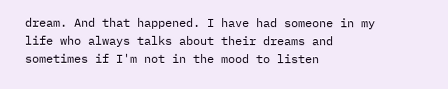dream. And that happened. I have had someone in my life who always talks about their dreams and sometimes if I'm not in the mood to listen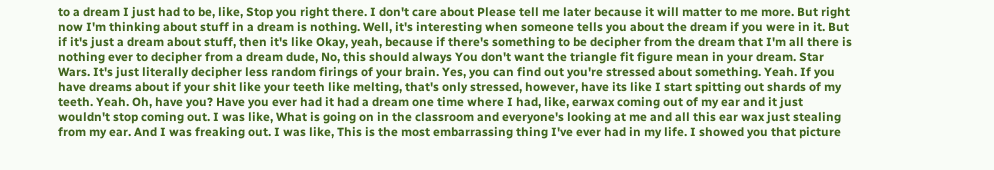to a dream I just had to be, like, Stop you right there. I don't care about Please tell me later because it will matter to me more. But right now I'm thinking about stuff in a dream is nothing. Well, it's interesting when someone tells you about the dream if you were in it. But if it's just a dream about stuff, then it's like Okay, yeah, because if there's something to be decipher from the dream that I'm all there is nothing ever to decipher from a dream dude, No, this should always You don't want the triangle fit figure mean in your dream. Star Wars. It's just literally decipher less random firings of your brain. Yes, you can find out you're stressed about something. Yeah. If you have dreams about if your shit like your teeth like melting, that's only stressed, however, have its like I start spitting out shards of my teeth. Yeah. Oh, have you? Have you ever had it had a dream one time where I had, like, earwax coming out of my ear and it just wouldn't stop coming out. I was like, What is going on in the classroom and everyone's looking at me and all this ear wax just stealing from my ear. And I was freaking out. I was like, This is the most embarrassing thing I've ever had in my life. I showed you that picture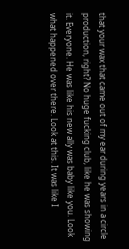that your wax that came out of my ear during years in a circle production, right? No huge fucking club, like he was showing it. Everyone. He was like his new ally was baby like you. Look what happened over there. Look at this. It was like I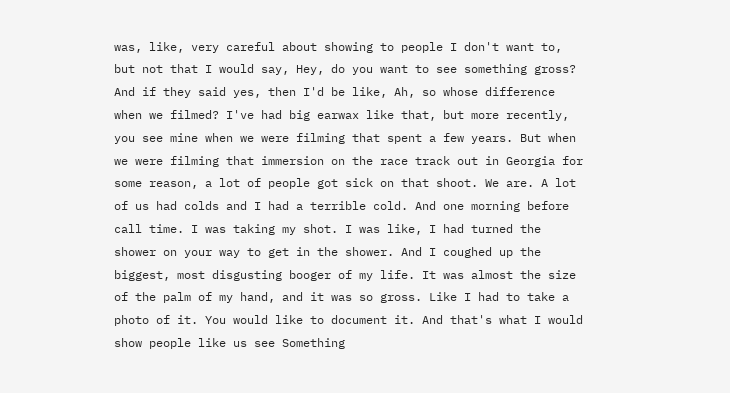was, like, very careful about showing to people I don't want to, but not that I would say, Hey, do you want to see something gross? And if they said yes, then I'd be like, Ah, so whose difference when we filmed? I've had big earwax like that, but more recently, you see mine when we were filming that spent a few years. But when we were filming that immersion on the race track out in Georgia for some reason, a lot of people got sick on that shoot. We are. A lot of us had colds and I had a terrible cold. And one morning before call time. I was taking my shot. I was like, I had turned the shower on your way to get in the shower. And I coughed up the biggest, most disgusting booger of my life. It was almost the size of the palm of my hand, and it was so gross. Like I had to take a photo of it. You would like to document it. And that's what I would show people like us see Something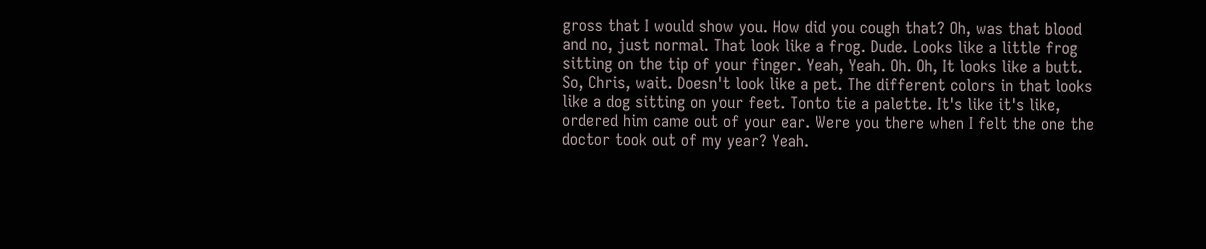gross that I would show you. How did you cough that? Oh, was that blood and no, just normal. That look like a frog. Dude. Looks like a little frog sitting on the tip of your finger. Yeah, Yeah. Oh. Oh, It looks like a butt. So, Chris, wait. Doesn't look like a pet. The different colors in that looks like a dog sitting on your feet. Tonto tie a palette. It's like it's like, ordered him came out of your ear. Were you there when I felt the one the doctor took out of my year? Yeah.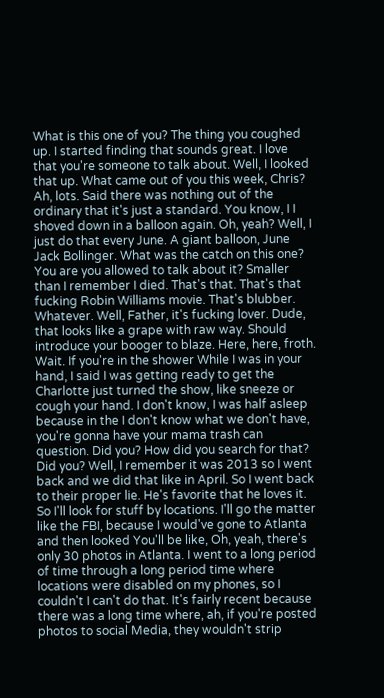What is this one of you? The thing you coughed up. I started finding that sounds great. I love that you're someone to talk about. Well, I looked that up. What came out of you this week, Chris? Ah, lots. Said there was nothing out of the ordinary that it's just a standard. You know, I I shoved down in a balloon again. Oh, yeah? Well, I just do that every June. A giant balloon, June Jack Bollinger. What was the catch on this one? You are you allowed to talk about it? Smaller than I remember I died. That's that. That's that fucking Robin Williams movie. That's blubber. Whatever. Well, Father, it's fucking lover. Dude, that looks like a grape with raw way. Should introduce your booger to blaze. Here, here, froth. Wait. If you're in the shower While I was in your hand, I said I was getting ready to get the Charlotte just turned the show, like sneeze or cough your hand. I don't know, I was half asleep because in the I don't know what we don't have, you're gonna have your mama trash can question. Did you? How did you search for that? Did you? Well, I remember it was 2013 so I went back and we did that like in April. So I went back to their proper lie. He's favorite that he loves it. So I'll look for stuff by locations. I'll go the matter like the FBI, because I would've gone to Atlanta and then looked You'll be like, Oh, yeah, there's only 30 photos in Atlanta. I went to a long period of time through a long period time where locations were disabled on my phones, so I couldn't I can't do that. It's fairly recent because there was a long time where, ah, if you're posted photos to social Media, they wouldn't strip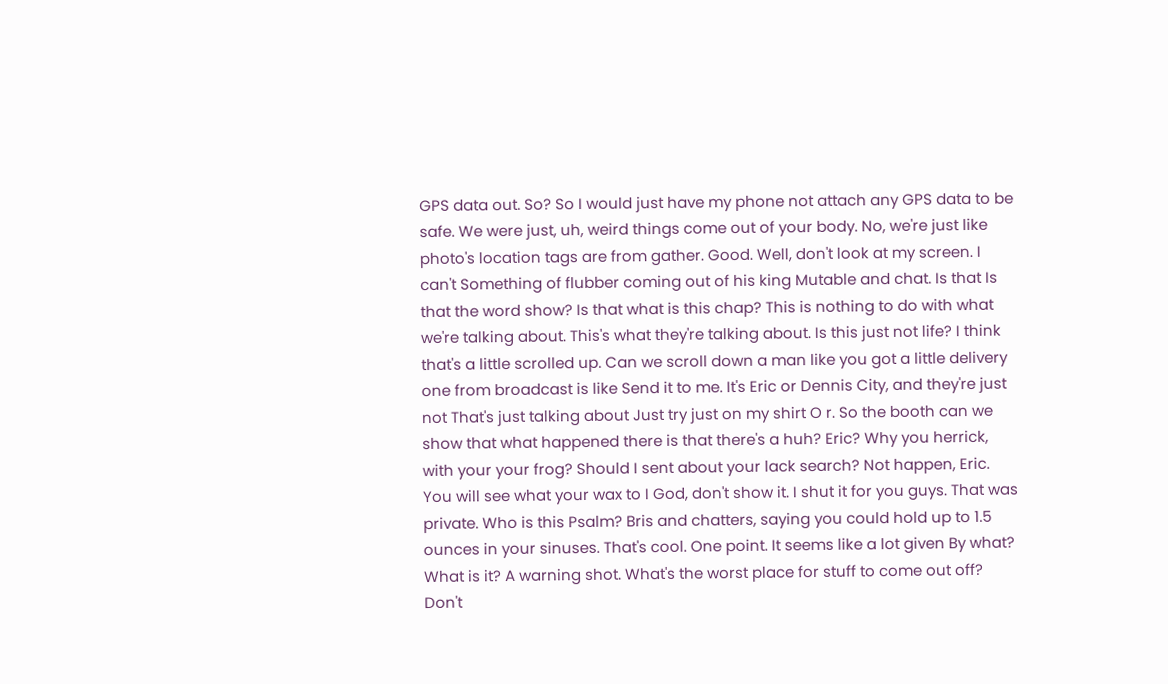GPS data out. So? So I would just have my phone not attach any GPS data to be safe. We were just, uh, weird things come out of your body. No, we're just like photo's location tags are from gather. Good. Well, don't look at my screen. I can't Something of flubber coming out of his king Mutable and chat. Is that Is that the word show? Is that what is this chap? This is nothing to do with what we're talking about. This's what they're talking about. Is this just not life? I think that's a little scrolled up. Can we scroll down a man like you got a little delivery one from broadcast is like Send it to me. It's Eric or Dennis City, and they're just not That's just talking about Just try just on my shirt O r. So the booth can we show that what happened there is that there's a huh? Eric? Why you herrick, with your your frog? Should I sent about your lack search? Not happen, Eric. You will see what your wax to I God, don't show it. I shut it for you guys. That was private. Who is this Psalm? Bris and chatters, saying you could hold up to 1.5 ounces in your sinuses. That's cool. One point. It seems like a lot given By what? What is it? A warning shot. What's the worst place for stuff to come out off? Don't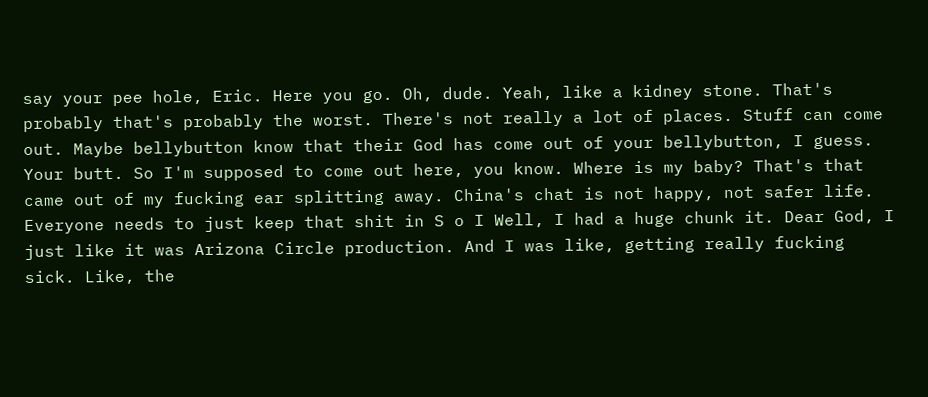say your pee hole, Eric. Here you go. Oh, dude. Yeah, like a kidney stone. That's probably that's probably the worst. There's not really a lot of places. Stuff can come out. Maybe bellybutton know that their God has come out of your bellybutton, I guess. Your butt. So I'm supposed to come out here, you know. Where is my baby? That's that came out of my fucking ear splitting away. China's chat is not happy, not safer life. Everyone needs to just keep that shit in S o I Well, I had a huge chunk it. Dear God, I just like it was Arizona Circle production. And I was like, getting really fucking sick. Like, the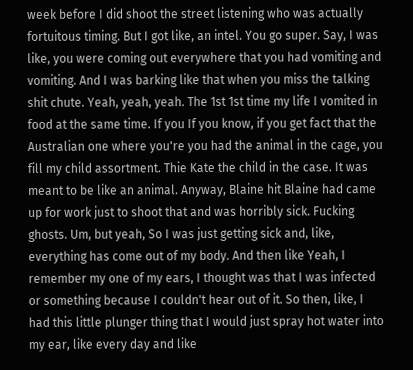week before I did shoot the street listening who was actually fortuitous timing. But I got like, an intel. You go super. Say, I was like, you were coming out everywhere that you had vomiting and vomiting. And I was barking like that when you miss the talking shit chute. Yeah, yeah, yeah. The 1st 1st time my life I vomited in food at the same time. If you If you know, if you get fact that the Australian one where you're you had the animal in the cage, you fill my child assortment. Thie Kate the child in the case. It was meant to be like an animal. Anyway, Blaine hit Blaine had came up for work just to shoot that and was horribly sick. Fucking ghosts. Um, but yeah, So I was just getting sick and, like, everything has come out of my body. And then like Yeah, I remember my one of my ears, I thought was that I was infected or something because I couldn't hear out of it. So then, like, I had this little plunger thing that I would just spray hot water into my ear, like every day and like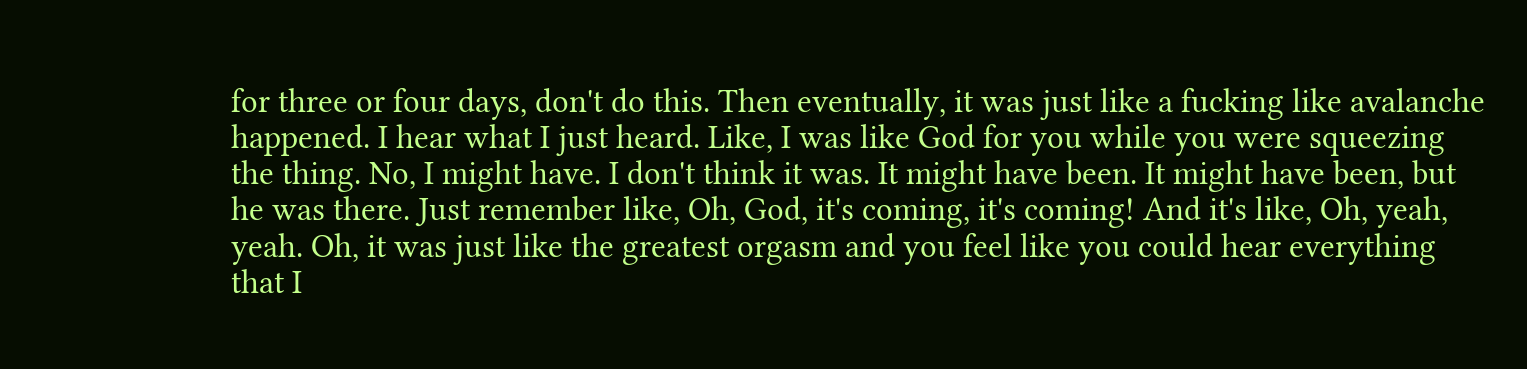for three or four days, don't do this. Then eventually, it was just like a fucking like avalanche happened. I hear what I just heard. Like, I was like God for you while you were squeezing the thing. No, I might have. I don't think it was. It might have been. It might have been, but he was there. Just remember like, Oh, God, it's coming, it's coming! And it's like, Oh, yeah, yeah. Oh, it was just like the greatest orgasm and you feel like you could hear everything that I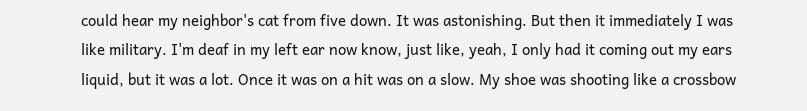could hear my neighbor's cat from five down. It was astonishing. But then it immediately I was like military. I'm deaf in my left ear now know, just like, yeah, I only had it coming out my ears liquid, but it was a lot. Once it was on a hit was on a slow. My shoe was shooting like a crossbow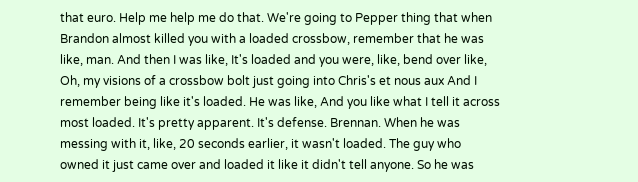that euro. Help me help me do that. We're going to Pepper thing that when Brandon almost killed you with a loaded crossbow, remember that he was like, man. And then I was like, It's loaded and you were, like, bend over like, Oh, my visions of a crossbow bolt just going into Chris's et nous aux And I remember being like it's loaded. He was like, And you like what I tell it across most loaded. It's pretty apparent. It's defense. Brennan. When he was messing with it, like, 20 seconds earlier, it wasn't loaded. The guy who owned it just came over and loaded it like it didn't tell anyone. So he was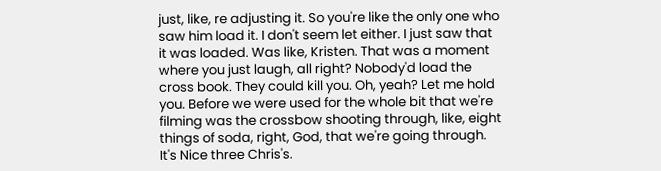just, like, re adjusting it. So you're like the only one who saw him load it. I don't seem let either. I just saw that it was loaded. Was like, Kristen. That was a moment where you just laugh, all right? Nobody'd load the cross book. They could kill you. Oh, yeah? Let me hold you. Before we were used for the whole bit that we're filming was the crossbow shooting through, like, eight things of soda, right, God, that we're going through. It's Nice three Chris's.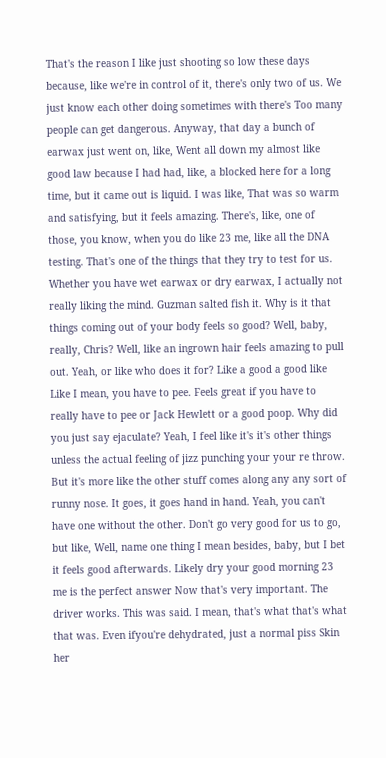That's the reason I like just shooting so low these days because, like we're in control of it, there's only two of us. We just know each other doing sometimes with there's Too many people can get dangerous. Anyway, that day a bunch of earwax just went on, like, Went all down my almost like good law because I had had, like, a blocked here for a long time, but it came out is liquid. I was like, That was so warm and satisfying, but it feels amazing. There's, like, one of those, you know, when you do like 23 me, like all the DNA testing. That's one of the things that they try to test for us. Whether you have wet earwax or dry earwax, I actually not really liking the mind. Guzman salted fish it. Why is it that things coming out of your body feels so good? Well, baby, really, Chris? Well, like an ingrown hair feels amazing to pull out. Yeah, or like who does it for? Like a good a good like Like I mean, you have to pee. Feels great if you have to really have to pee or Jack Hewlett or a good poop. Why did you just say ejaculate? Yeah, I feel like it's it's other things unless the actual feeling of jizz punching your your re throw. But it's more like the other stuff comes along any any sort of runny nose. It goes, it goes hand in hand. Yeah, you can't have one without the other. Don't go very good for us to go, but like, Well, name one thing I mean besides, baby, but I bet it feels good afterwards. Likely dry your good morning 23 me is the perfect answer Now that's very important. The driver works. This was said. I mean, that's what that's what that was. Even ifyou're dehydrated, just a normal piss Skin her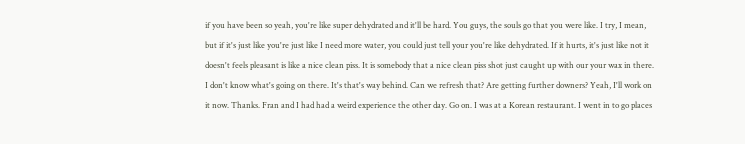if you have been so yeah, you're like super dehydrated and it'll be hard. You guys, the souls go that you were like. I try, I mean, but if it's just like you're just like I need more water, you could just tell your you're like dehydrated. If it hurts, it's just like not it doesn't feels pleasant is like a nice clean piss. It is somebody that a nice clean piss shot just caught up with our your wax in there. I don't know what's going on there. It's that's way behind. Can we refresh that? Are getting further downers? Yeah, I'll work on it now. Thanks. Fran and I had had a weird experience the other day. Go on. I was at a Korean restaurant. I went in to go places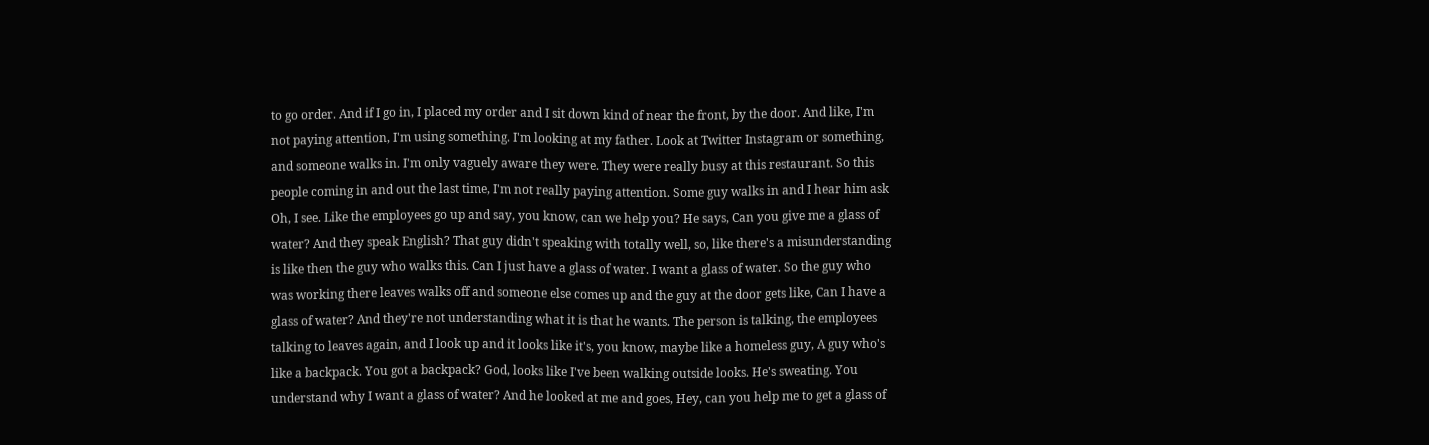to go order. And if I go in, I placed my order and I sit down kind of near the front, by the door. And like, I'm not paying attention, I'm using something. I'm looking at my father. Look at Twitter Instagram or something, and someone walks in. I'm only vaguely aware they were. They were really busy at this restaurant. So this people coming in and out the last time, I'm not really paying attention. Some guy walks in and I hear him ask Oh, I see. Like the employees go up and say, you know, can we help you? He says, Can you give me a glass of water? And they speak English? That guy didn't speaking with totally well, so, like there's a misunderstanding is like then the guy who walks this. Can I just have a glass of water. I want a glass of water. So the guy who was working there leaves walks off and someone else comes up and the guy at the door gets like, Can I have a glass of water? And they're not understanding what it is that he wants. The person is talking, the employees talking to leaves again, and I look up and it looks like it's, you know, maybe like a homeless guy, A guy who's like a backpack. You got a backpack? God, looks like I've been walking outside looks. He's sweating. You understand why I want a glass of water? And he looked at me and goes, Hey, can you help me to get a glass of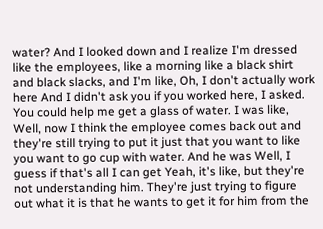water? And I looked down and I realize I'm dressed like the employees, like a morning like a black shirt and black slacks, and I'm like, Oh, I don't actually work here And I didn't ask you if you worked here, I asked. You could help me get a glass of water. I was like, Well, now I think the employee comes back out and they're still trying to put it just that you want to like you want to go cup with water. And he was Well, I guess if that's all I can get Yeah, it's like, but they're not understanding him. They're just trying to figure out what it is that he wants to get it for him from the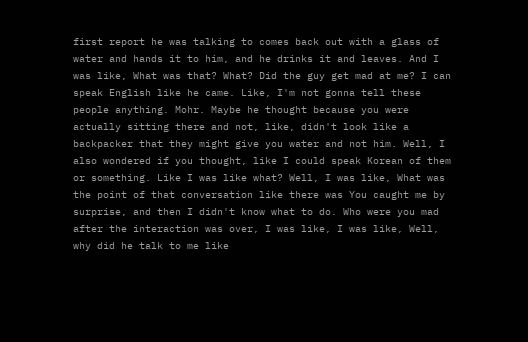first report he was talking to comes back out with a glass of water and hands it to him, and he drinks it and leaves. And I was like, What was that? What? Did the guy get mad at me? I can speak English like he came. Like, I'm not gonna tell these people anything. Mohr. Maybe he thought because you were actually sitting there and not, like, didn't look like a backpacker that they might give you water and not him. Well, I also wondered if you thought, like I could speak Korean of them or something. Like I was like what? Well, I was like, What was the point of that conversation like there was You caught me by surprise, and then I didn't know what to do. Who were you mad after the interaction was over, I was like, I was like, Well, why did he talk to me like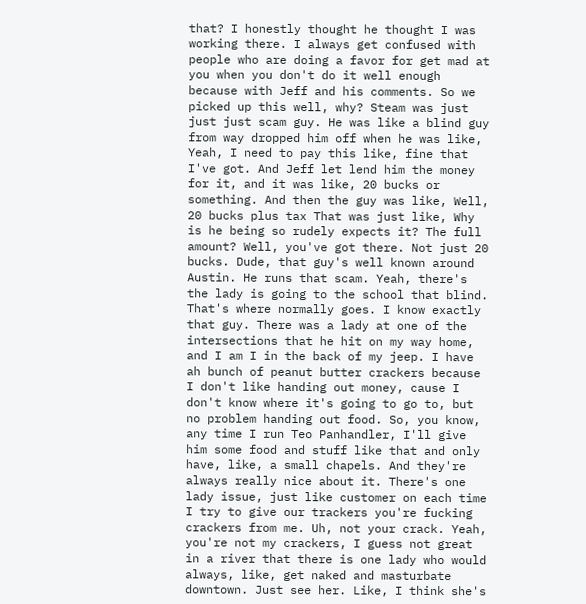that? I honestly thought he thought I was working there. I always get confused with people who are doing a favor for get mad at you when you don't do it well enough because with Jeff and his comments. So we picked up this well, why? Steam was just just just scam guy. He was like a blind guy from way dropped him off when he was like, Yeah, I need to pay this like, fine that I've got. And Jeff let lend him the money for it, and it was like, 20 bucks or something. And then the guy was like, Well, 20 bucks plus tax That was just like, Why is he being so rudely expects it? The full amount? Well, you've got there. Not just 20 bucks. Dude, that guy's well known around Austin. He runs that scam. Yeah, there's the lady is going to the school that blind. That's where normally goes. I know exactly that guy. There was a lady at one of the intersections that he hit on my way home, and I am I in the back of my jeep. I have ah bunch of peanut butter crackers because I don't like handing out money, cause I don't know where it's going to go to, but no problem handing out food. So, you know, any time I run Teo Panhandler, I'll give him some food and stuff like that and only have, like, a small chapels. And they're always really nice about it. There's one lady issue, just like customer on each time I try to give our trackers you're fucking crackers from me. Uh, not your crack. Yeah, you're not my crackers, I guess not great in a river that there is one lady who would always, like, get naked and masturbate downtown. Just see her. Like, I think she's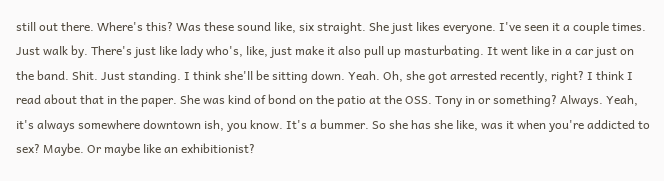still out there. Where's this? Was these sound like, six straight. She just likes everyone. I've seen it a couple times. Just walk by. There's just like lady who's, like, just make it also pull up masturbating. It went like in a car just on the band. Shit. Just standing. I think she'll be sitting down. Yeah. Oh, she got arrested recently, right? I think I read about that in the paper. She was kind of bond on the patio at the OSS. Tony in or something? Always. Yeah, it's always somewhere downtown ish, you know. It's a bummer. So she has she like, was it when you're addicted to sex? Maybe. Or maybe like an exhibitionist?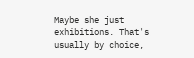Maybe she just exhibitions. That's usually by choice,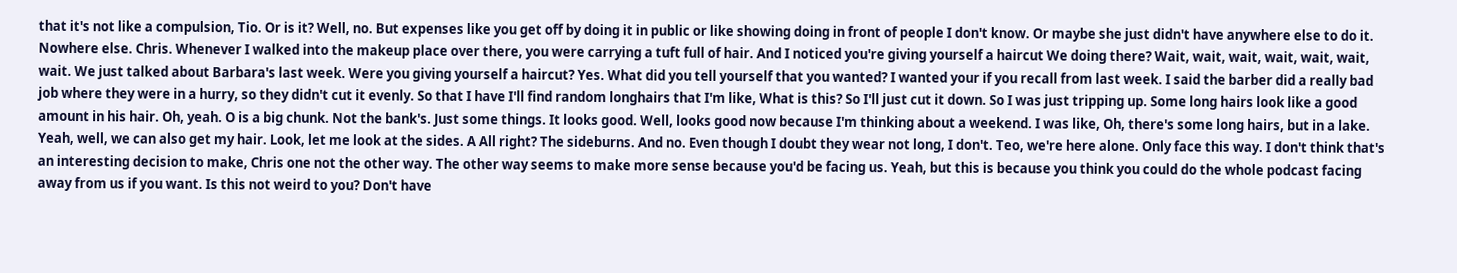that it's not like a compulsion, Tio. Or is it? Well, no. But expenses like you get off by doing it in public or like showing doing in front of people I don't know. Or maybe she just didn't have anywhere else to do it. Nowhere else. Chris. Whenever I walked into the makeup place over there, you were carrying a tuft full of hair. And I noticed you're giving yourself a haircut We doing there? Wait, wait, wait, wait, wait, wait, wait. We just talked about Barbara's last week. Were you giving yourself a haircut? Yes. What did you tell yourself that you wanted? I wanted your if you recall from last week. I said the barber did a really bad job where they were in a hurry, so they didn't cut it evenly. So that I have I'll find random longhairs that I'm like, What is this? So I'll just cut it down. So I was just tripping up. Some long hairs look like a good amount in his hair. Oh, yeah. O is a big chunk. Not the bank's. Just some things. It looks good. Well, looks good now because I'm thinking about a weekend. I was like, Oh, there's some long hairs, but in a lake. Yeah, well, we can also get my hair. Look, let me look at the sides. A All right? The sideburns. And no. Even though I doubt they wear not long, I don't. Teo, we're here alone. Only face this way. I don't think that's an interesting decision to make, Chris one not the other way. The other way seems to make more sense because you'd be facing us. Yeah, but this is because you think you could do the whole podcast facing away from us if you want. Is this not weird to you? Don't have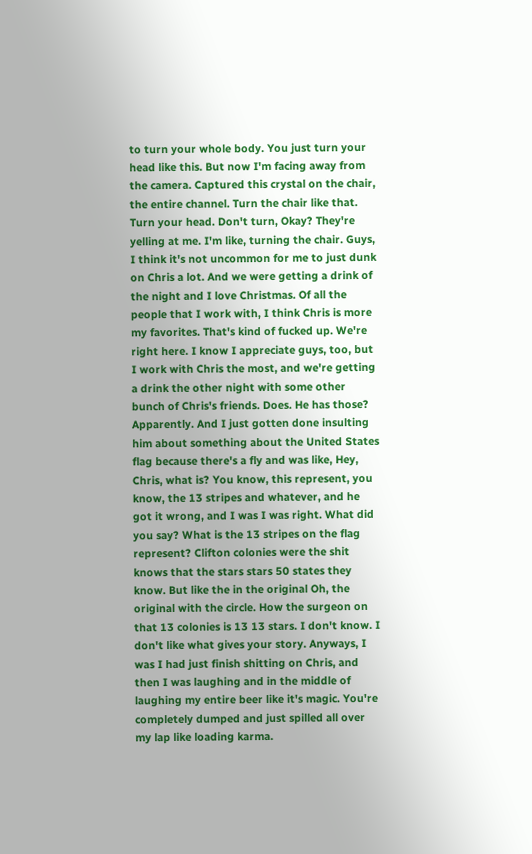to turn your whole body. You just turn your head like this. But now I'm facing away from the camera. Captured this crystal on the chair, the entire channel. Turn the chair like that. Turn your head. Don't turn, Okay? They're yelling at me. I'm like, turning the chair. Guys, I think it's not uncommon for me to just dunk on Chris a lot. And we were getting a drink of the night and I love Christmas. Of all the people that I work with, I think Chris is more my favorites. That's kind of fucked up. We're right here. I know I appreciate guys, too, but I work with Chris the most, and we're getting a drink the other night with some other bunch of Chris's friends. Does. He has those? Apparently. And I just gotten done insulting him about something about the United States flag because there's a fly and was like, Hey, Chris, what is? You know, this represent, you know, the 13 stripes and whatever, and he got it wrong, and I was I was right. What did you say? What is the 13 stripes on the flag represent? Clifton colonies were the shit knows that the stars stars 50 states they know. But like the in the original Oh, the original with the circle. How the surgeon on that 13 colonies is 13 13 stars. I don't know. I don't like what gives your story. Anyways, I was I had just finish shitting on Chris, and then I was laughing and in the middle of laughing my entire beer like it's magic. You're completely dumped and just spilled all over my lap like loading karma.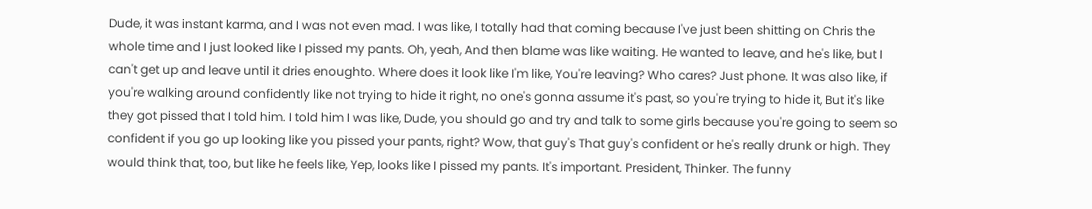Dude, it was instant karma, and I was not even mad. I was like, I totally had that coming because I've just been shitting on Chris the whole time and I just looked like I pissed my pants. Oh, yeah, And then blame was like waiting. He wanted to leave, and he's like, but I can't get up and leave until it dries enoughto. Where does it look like I'm like, You're leaving? Who cares? Just phone. It was also like, if you're walking around confidently like not trying to hide it right, no one's gonna assume it's past, so you're trying to hide it, But it's like they got pissed that I told him. I told him I was like, Dude, you should go and try and talk to some girls because you're going to seem so confident if you go up looking like you pissed your pants, right? Wow, that guy's That guy's confident or he's really drunk or high. They would think that, too, but like he feels like, Yep, looks like I pissed my pants. It's important. President, Thinker. The funny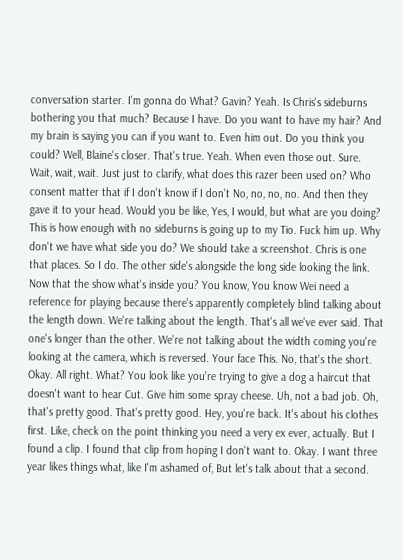conversation starter. I'm gonna do What? Gavin? Yeah. Is Chris's sideburns bothering you that much? Because I have. Do you want to have my hair? And my brain is saying you can if you want to. Even him out. Do you think you could? Well, Blaine's closer. That's true. Yeah. When even those out. Sure. Wait, wait, wait. Just just to clarify, what does this razer been used on? Who consent matter that if I don't know if I don't No, no, no, no. And then they gave it to your head. Would you be like, Yes, I would, but what are you doing? This is how enough with no sideburns is going up to my Tio. Fuck him up. Why don't we have what side you do? We should take a screenshot. Chris is one that places. So I do. The other side's alongside the long side looking the link. Now that the show what's inside you? You know, You know Wei need a reference for playing because there's apparently completely blind talking about the length down. We're talking about the length. That's all we've ever said. That one's longer than the other. We're not talking about the width coming you're looking at the camera, which is reversed. Your face This. No, that's the short. Okay. All right. What? You look like you're trying to give a dog a haircut that doesn't want to hear Cut. Give him some spray cheese. Uh, not a bad job. Oh, that's pretty good. That's pretty good. Hey, you're back. It's about his clothes first. Like, check on the point thinking you need a very ex ever, actually. But I found a clip. I found that clip from hoping I don't want to. Okay. I want three year likes things what, like I'm ashamed of, But let's talk about that a second.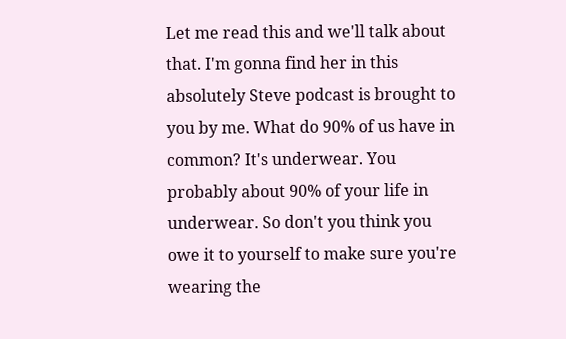Let me read this and we'll talk about that. I'm gonna find her in this absolutely Steve podcast is brought to you by me. What do 90% of us have in common? It's underwear. You probably about 90% of your life in underwear. So don't you think you owe it to yourself to make sure you're wearing the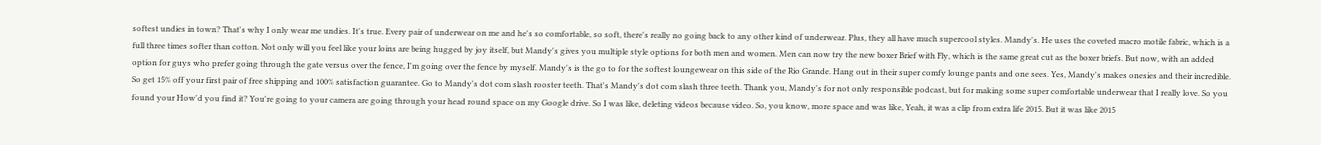softest undies in town? That's why I only wear me undies. It's true. Every pair of underwear on me and he's so comfortable, so soft, there's really no going back to any other kind of underwear. Plus, they all have much supercool styles. Mandy's. He uses the coveted macro motile fabric, which is a full three times softer than cotton. Not only will you feel like your loins are being hugged by joy itself, but Mandy's gives you multiple style options for both men and women. Men can now try the new boxer Brief with Fly, which is the same great cut as the boxer briefs. But now, with an added option for guys who prefer going through the gate versus over the fence, I'm going over the fence by myself. Mandy's is the go to for the softest loungewear on this side of the Rio Grande. Hang out in their super comfy lounge pants and one sees. Yes, Mandy's makes onesies and their incredible. So get 15% off your first pair of free shipping and 100% satisfaction guarantee. Go to Mandy's dot com slash rooster teeth. That's Mandy's dot com slash three teeth. Thank you, Mandy's for not only responsible podcast, but for making some super comfortable underwear that I really love. So you found your How'd you find it? You're going to your camera are going through your head round space on my Google drive. So I was like, deleting videos because video. So, you know, more space and was like, Yeah, it was a clip from extra life 2015. But it was like 2015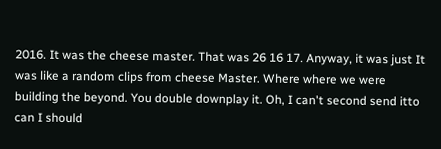2016. It was the cheese master. That was 26 16 17. Anyway, it was just It was like a random clips from cheese Master. Where where we were building the beyond. You double downplay it. Oh, I can't second send itto can I should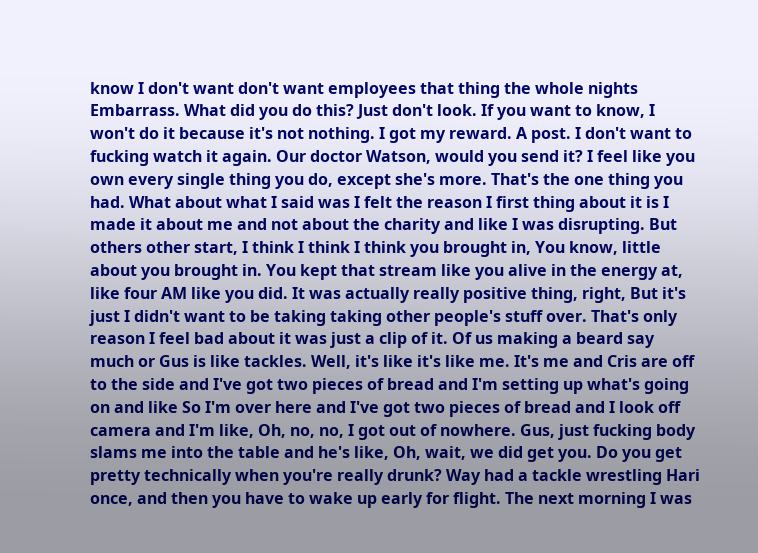know I don't want don't want employees that thing the whole nights Embarrass. What did you do this? Just don't look. If you want to know, I won't do it because it's not nothing. I got my reward. A post. I don't want to fucking watch it again. Our doctor Watson, would you send it? I feel like you own every single thing you do, except she's more. That's the one thing you had. What about what I said was I felt the reason I first thing about it is I made it about me and not about the charity and like I was disrupting. But others other start, I think I think I think you brought in, You know, little about you brought in. You kept that stream like you alive in the energy at, like four AM like you did. It was actually really positive thing, right, But it's just I didn't want to be taking taking other people's stuff over. That's only reason I feel bad about it was just a clip of it. Of us making a beard say much or Gus is like tackles. Well, it's like it's like me. It's me and Cris are off to the side and I've got two pieces of bread and I'm setting up what's going on and like So I'm over here and I've got two pieces of bread and I look off camera and I'm like, Oh, no, no, I got out of nowhere. Gus, just fucking body slams me into the table and he's like, Oh, wait, we did get you. Do you get pretty technically when you're really drunk? Way had a tackle wrestling Hari once, and then you have to wake up early for flight. The next morning I was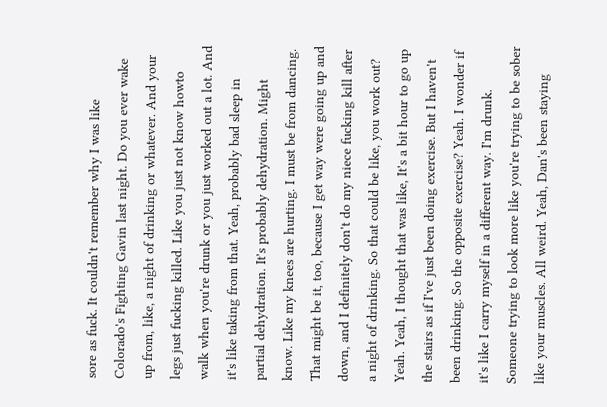sore as fuck. It couldn't remember why I was like Colorado's Fighting Gavin last night. Do you ever wake up from, like, a night of drinking or whatever. And your legs just fucking killed. Like you just not know howto walk when you're drunk or you just worked out a lot. And it's like taking from that. Yeah, probably bad sleep in partial dehydration. It's probably dehydration. Might know. Like my knees are hurting. I must be from dancing. That might be it, too, because I get way were going up and down, and I definitely don't do my niece fucking kill after a night of drinking. So that could be like, you work out? Yeah. Yeah, I thought that was like, It's a bit hour to go up the stairs as if I've just been doing exercise. But I haven't been drinking. So the opposite exercise? Yeah. I wonder if it's like I carry myself in a different way. I'm drunk. Someone trying to look more like you're trying to be sober like your muscles. All weird. Yeah, Dan's been staying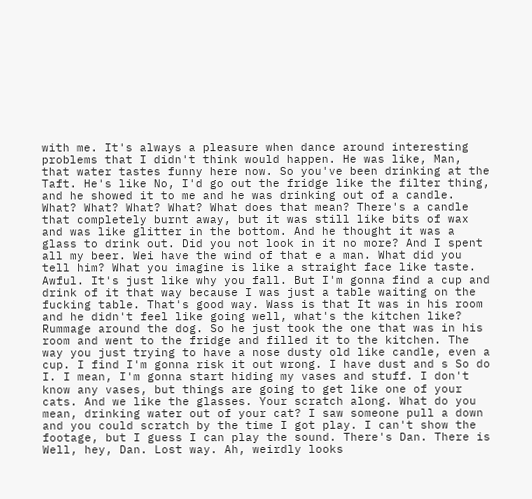with me. It's always a pleasure when dance around interesting problems that I didn't think would happen. He was like, Man, that water tastes funny here now. So you've been drinking at the Taft. He's like No, I'd go out the fridge like the filter thing, and he showed it to me and he was drinking out of a candle. What? What? What? What? What does that mean? There's a candle that completely burnt away, but it was still like bits of wax and was like glitter in the bottom. And he thought it was a glass to drink out. Did you not look in it no more? And I spent all my beer. Wei have the wind of that e a man. What did you tell him? What you imagine is like a straight face like taste. Awful. It's just like why you fall. But I'm gonna find a cup and drink of it that way because I was just a table waiting on the fucking table. That's good way. Wass is that It was in his room and he didn't feel like going well, what's the kitchen like? Rummage around the dog. So he just took the one that was in his room and went to the fridge and filled it to the kitchen. The way you just trying to have a nose dusty old like candle, even a cup. I find I'm gonna risk it out wrong. I have dust and s So do I. I mean, I'm gonna start hiding my vases and stuff. I don't know any vases, but things are going to get like one of your cats. And we like the glasses. Your scratch along. What do you mean, drinking water out of your cat? I saw someone pull a down and you could scratch by the time I got play. I can't show the footage, but I guess I can play the sound. There's Dan. There is Well, hey, Dan. Lost way. Ah, weirdly looks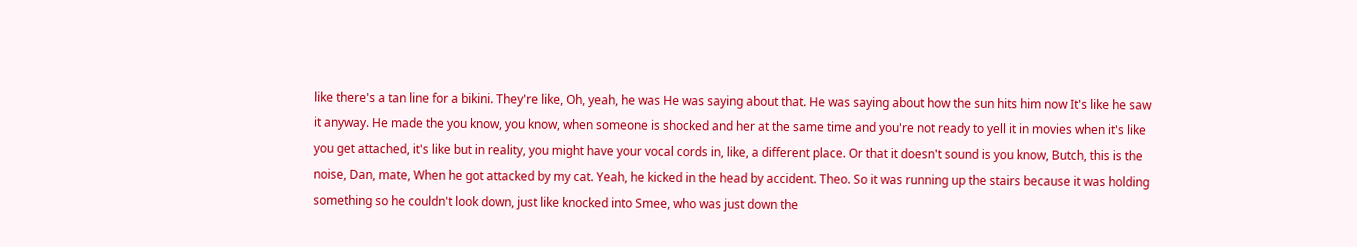like there's a tan line for a bikini. They're like, Oh, yeah, he was He was saying about that. He was saying about how the sun hits him now It's like he saw it anyway. He made the you know, you know, when someone is shocked and her at the same time and you're not ready to yell it in movies when it's like you get attached, it's like but in reality, you might have your vocal cords in, like, a different place. Or that it doesn't sound is you know, Butch, this is the noise, Dan, mate, When he got attacked by my cat. Yeah, he kicked in the head by accident. Theo. So it was running up the stairs because it was holding something so he couldn't look down, just like knocked into Smee, who was just down the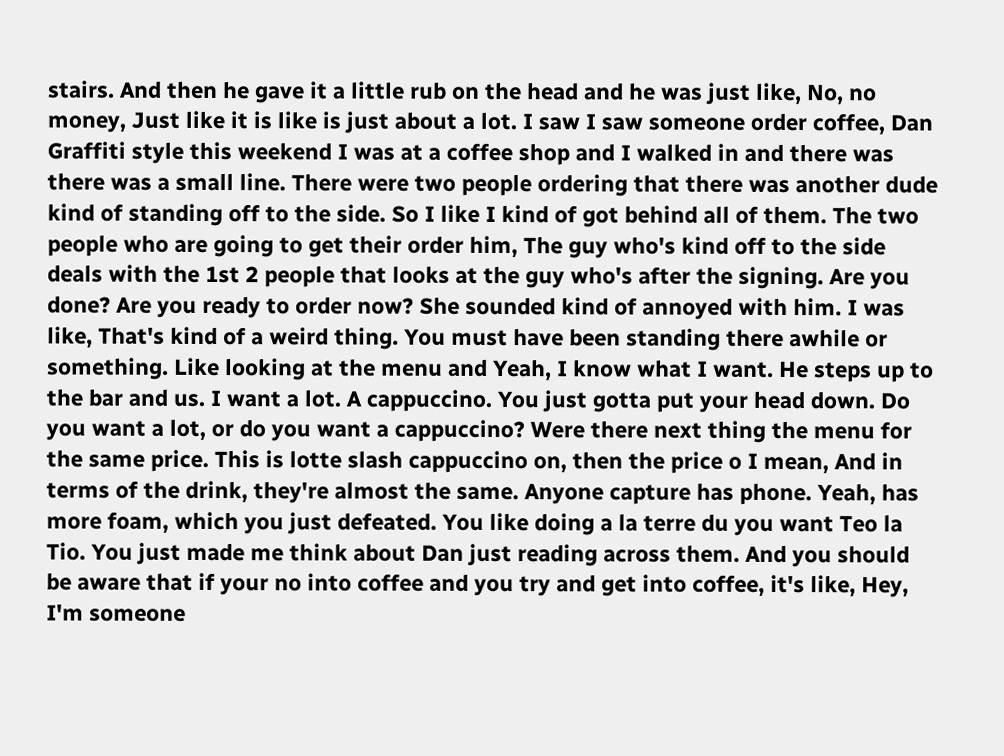stairs. And then he gave it a little rub on the head and he was just like, No, no money, Just like it is like is just about a lot. I saw I saw someone order coffee, Dan Graffiti style this weekend I was at a coffee shop and I walked in and there was there was a small line. There were two people ordering that there was another dude kind of standing off to the side. So I like I kind of got behind all of them. The two people who are going to get their order him, The guy who's kind off to the side deals with the 1st 2 people that looks at the guy who's after the signing. Are you done? Are you ready to order now? She sounded kind of annoyed with him. I was like, That's kind of a weird thing. You must have been standing there awhile or something. Like looking at the menu and Yeah, I know what I want. He steps up to the bar and us. I want a lot. A cappuccino. You just gotta put your head down. Do you want a lot, or do you want a cappuccino? Were there next thing the menu for the same price. This is lotte slash cappuccino on, then the price o I mean, And in terms of the drink, they're almost the same. Anyone capture has phone. Yeah, has more foam, which you just defeated. You like doing a la terre du you want Teo la Tio. You just made me think about Dan just reading across them. And you should be aware that if your no into coffee and you try and get into coffee, it's like, Hey, I'm someone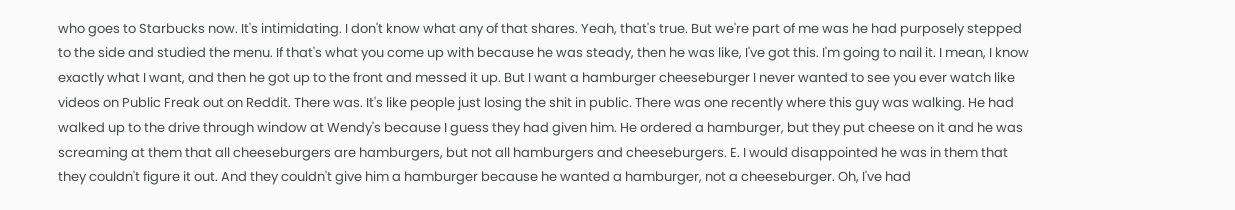who goes to Starbucks now. It's intimidating. I don't know what any of that shares. Yeah, that's true. But we're part of me was he had purposely stepped to the side and studied the menu. If that's what you come up with because he was steady, then he was like, I've got this. I'm going to nail it. I mean, I know exactly what I want, and then he got up to the front and messed it up. But I want a hamburger cheeseburger I never wanted to see you ever watch like videos on Public Freak out on Reddit. There was. It's like people just losing the shit in public. There was one recently where this guy was walking. He had walked up to the drive through window at Wendy's because I guess they had given him. He ordered a hamburger, but they put cheese on it and he was screaming at them that all cheeseburgers are hamburgers, but not all hamburgers and cheeseburgers. E. I would disappointed he was in them that they couldn't figure it out. And they couldn't give him a hamburger because he wanted a hamburger, not a cheeseburger. Oh, I've had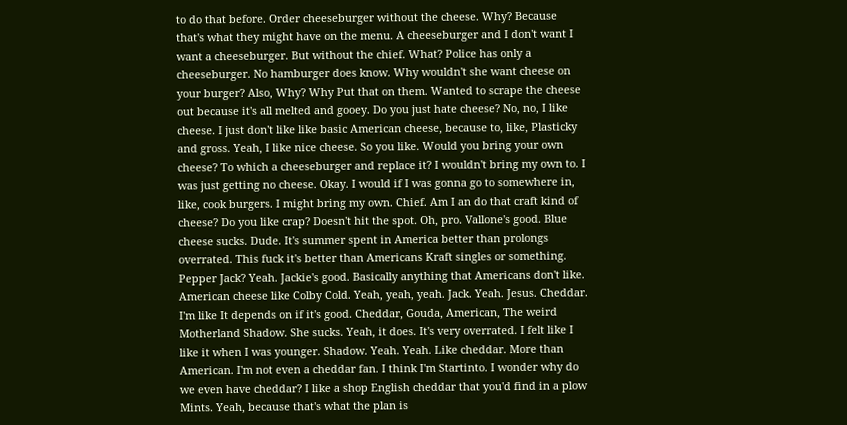to do that before. Order cheeseburger without the cheese. Why? Because that's what they might have on the menu. A cheeseburger and I don't want I want a cheeseburger. But without the chief. What? Police has only a cheeseburger. No hamburger does know. Why wouldn't she want cheese on your burger? Also, Why? Why Put that on them. Wanted to scrape the cheese out because it's all melted and gooey. Do you just hate cheese? No, no, I like cheese. I just don't like like basic American cheese, because to, like, Plasticky and gross. Yeah, I like nice cheese. So you like. Would you bring your own cheese? To which a cheeseburger and replace it? I wouldn't bring my own to. I was just getting no cheese. Okay. I would if I was gonna go to somewhere in, like, cook burgers. I might bring my own. Chief. Am I an do that craft kind of cheese? Do you like crap? Doesn't hit the spot. Oh, pro. Vallone's good. Blue cheese sucks. Dude. It's summer spent in America better than prolongs overrated. This fuck it's better than Americans Kraft singles or something. Pepper Jack? Yeah. Jackie's good. Basically anything that Americans don't like. American cheese like Colby Cold. Yeah, yeah, yeah. Jack. Yeah. Jesus. Cheddar. I'm like It depends on if it's good. Cheddar, Gouda, American, The weird Motherland Shadow. She sucks. Yeah, it does. It's very overrated. I felt like I like it when I was younger. Shadow. Yeah. Yeah. Like cheddar. More than American. I'm not even a cheddar fan. I think I'm Startinto. I wonder why do we even have cheddar? I like a shop English cheddar that you'd find in a plow Mints. Yeah, because that's what the plan is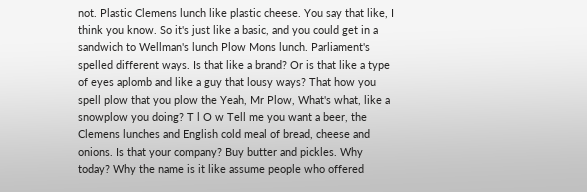not. Plastic Clemens lunch like plastic cheese. You say that like, I think you know. So it's just like a basic, and you could get in a sandwich to Wellman's lunch Plow Mons lunch. Parliament's spelled different ways. Is that like a brand? Or is that like a type of eyes aplomb and like a guy that lousy ways? That how you spell plow that you plow the Yeah, Mr Plow, What's what, like a snowplow you doing? T l O w Tell me you want a beer, the Clemens lunches and English cold meal of bread, cheese and onions. Is that your company? Buy butter and pickles. Why today? Why the name is it like assume people who offered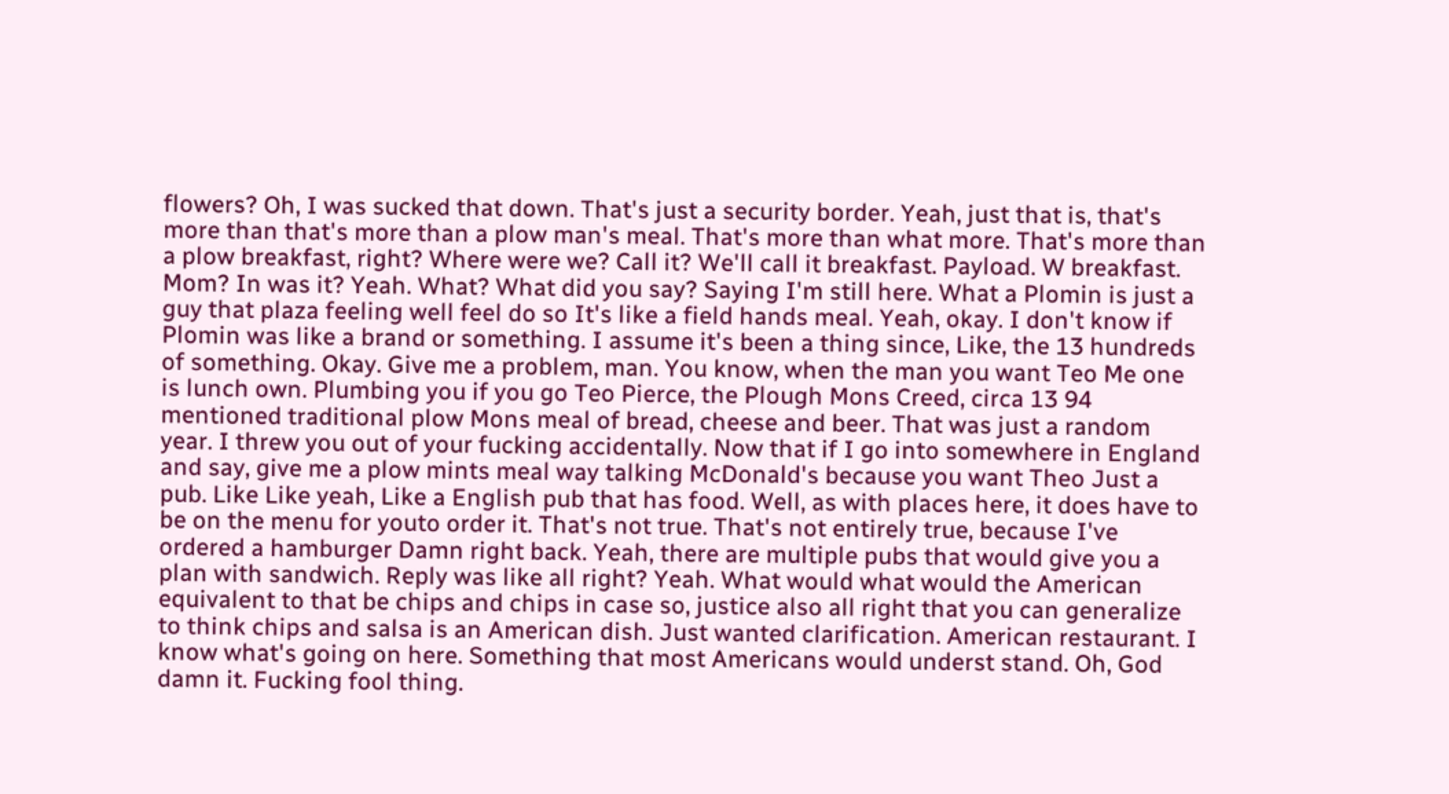flowers? Oh, I was sucked that down. That's just a security border. Yeah, just that is, that's more than that's more than a plow man's meal. That's more than what more. That's more than a plow breakfast, right? Where were we? Call it? We'll call it breakfast. Payload. W breakfast. Mom? In was it? Yeah. What? What did you say? Saying I'm still here. What a Plomin is just a guy that plaza feeling well feel do so It's like a field hands meal. Yeah, okay. I don't know if Plomin was like a brand or something. I assume it's been a thing since, Like, the 13 hundreds of something. Okay. Give me a problem, man. You know, when the man you want Teo Me one is lunch own. Plumbing you if you go Teo Pierce, the Plough Mons Creed, circa 13 94 mentioned traditional plow Mons meal of bread, cheese and beer. That was just a random year. I threw you out of your fucking accidentally. Now that if I go into somewhere in England and say, give me a plow mints meal way talking McDonald's because you want Theo Just a pub. Like Like yeah, Like a English pub that has food. Well, as with places here, it does have to be on the menu for youto order it. That's not true. That's not entirely true, because I've ordered a hamburger Damn right back. Yeah, there are multiple pubs that would give you a plan with sandwich. Reply was like all right? Yeah. What would what would the American equivalent to that be chips and chips in case so, justice also all right that you can generalize to think chips and salsa is an American dish. Just wanted clarification. American restaurant. I know what's going on here. Something that most Americans would underst stand. Oh, God damn it. Fucking fool thing.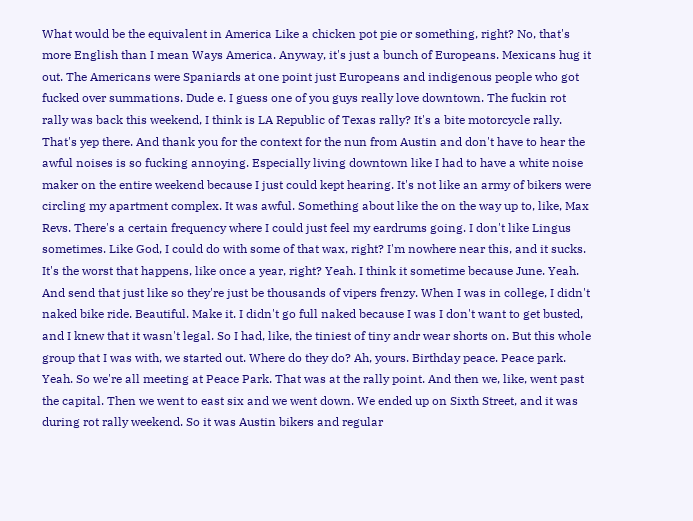What would be the equivalent in America Like a chicken pot pie or something, right? No, that's more English than I mean Ways America. Anyway, it's just a bunch of Europeans. Mexicans hug it out. The Americans were Spaniards at one point just Europeans and indigenous people who got fucked over summations. Dude e. I guess one of you guys really love downtown. The fuckin rot rally was back this weekend, I think is LA Republic of Texas rally? It's a bite motorcycle rally. That's yep there. And thank you for the context for the nun from Austin and don't have to hear the awful noises is so fucking annoying. Especially living downtown like I had to have a white noise maker on the entire weekend because I just could kept hearing. It's not like an army of bikers were circling my apartment complex. It was awful. Something about like the on the way up to, like, Max Revs. There's a certain frequency where I could just feel my eardrums going. I don't like Lingus sometimes. Like God, I could do with some of that wax, right? I'm nowhere near this, and it sucks. It's the worst that happens, like once a year, right? Yeah. I think it sometime because June. Yeah. And send that just like so they're just be thousands of vipers frenzy. When I was in college, I didn't naked bike ride. Beautiful. Make it. I didn't go full naked because I was I don't want to get busted, and I knew that it wasn't legal. So I had, like, the tiniest of tiny andr wear shorts on. But this whole group that I was with, we started out. Where do they do? Ah, yours. Birthday peace. Peace park. Yeah. So we're all meeting at Peace Park. That was at the rally point. And then we, like, went past the capital. Then we went to east six and we went down. We ended up on Sixth Street, and it was during rot rally weekend. So it was Austin bikers and regular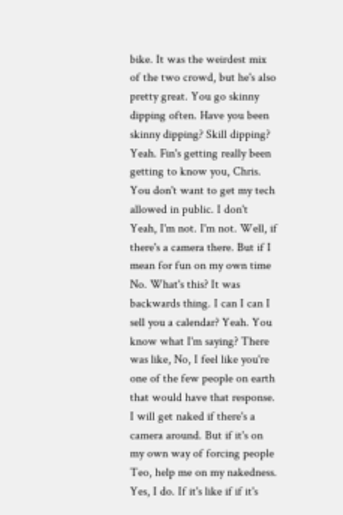bike. It was the weirdest mix of the two crowd, but he's also pretty great. You go skinny dipping often. Have you been skinny dipping? Skill dipping? Yeah. Fin's getting really been getting to know you, Chris. You don't want to get my tech allowed in public. I don't Yeah, I'm not. I'm not. Well, if there's a camera there. But if I mean for fun on my own time No. What's this? It was backwards thing. I can I can I sell you a calendar? Yeah. You know what I'm saying? There was like, No, I feel like you're one of the few people on earth that would have that response. I will get naked if there's a camera around. But if it's on my own way of forcing people Teo, help me on my nakedness. Yes, I do. If it's like if if it's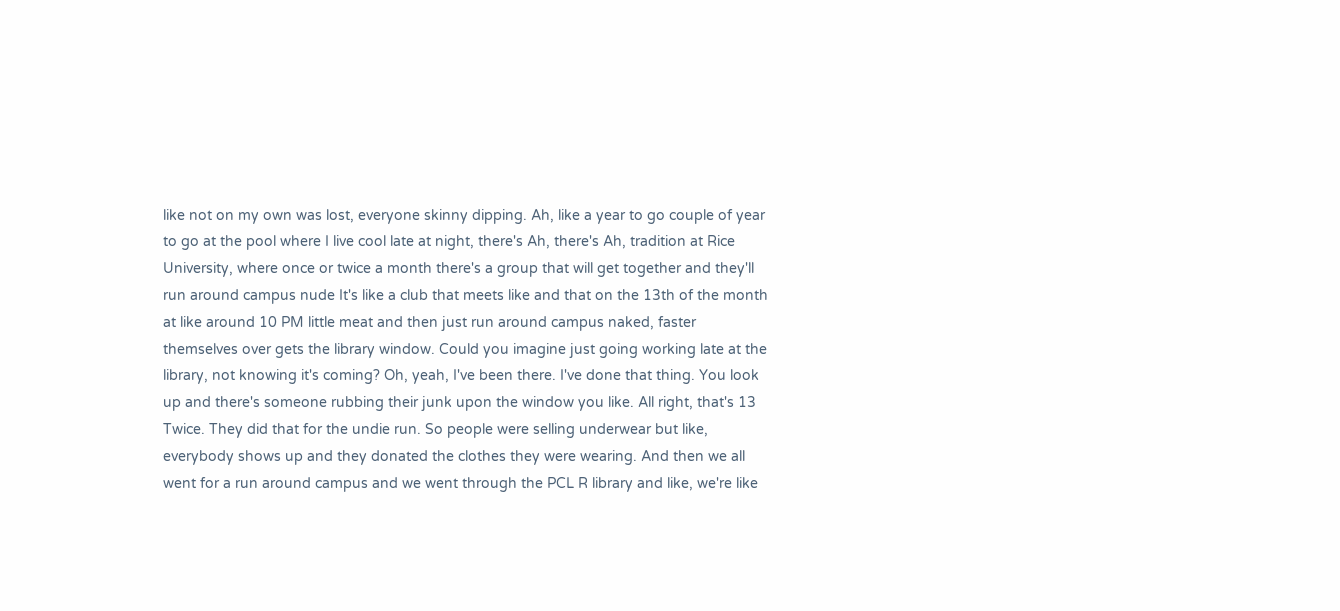like not on my own was lost, everyone skinny dipping. Ah, like a year to go couple of year to go at the pool where I live cool late at night, there's Ah, there's Ah, tradition at Rice University, where once or twice a month there's a group that will get together and they'll run around campus nude It's like a club that meets like and that on the 13th of the month at like around 10 PM little meat and then just run around campus naked, faster themselves over gets the library window. Could you imagine just going working late at the library, not knowing it's coming? Oh, yeah, I've been there. I've done that thing. You look up and there's someone rubbing their junk upon the window you like. All right, that's 13 Twice. They did that for the undie run. So people were selling underwear but like, everybody shows up and they donated the clothes they were wearing. And then we all went for a run around campus and we went through the PCL R library and like, we're like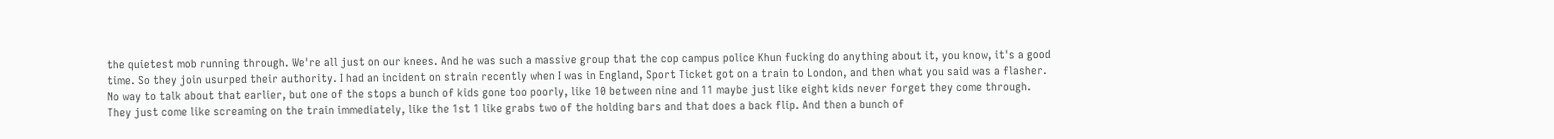the quietest mob running through. We're all just on our knees. And he was such a massive group that the cop campus police Khun fucking do anything about it, you know, it's a good time. So they join usurped their authority. I had an incident on strain recently when I was in England, Sport Ticket got on a train to London, and then what you said was a flasher. No way to talk about that earlier, but one of the stops a bunch of kids gone too poorly, like 10 between nine and 11 maybe just like eight kids never forget they come through. They just come like screaming on the train immediately, like the 1st 1 like grabs two of the holding bars and that does a back flip. And then a bunch of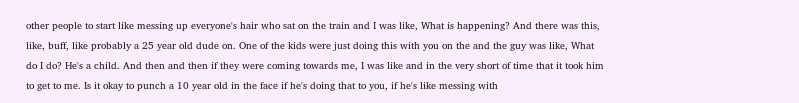other people to start like messing up everyone's hair who sat on the train and I was like, What is happening? And there was this, like, buff, like probably a 25 year old dude on. One of the kids were just doing this with you on the and the guy was like, What do I do? He's a child. And then and then if they were coming towards me, I was like and in the very short of time that it took him to get to me. Is it okay to punch a 10 year old in the face if he's doing that to you, if he's like messing with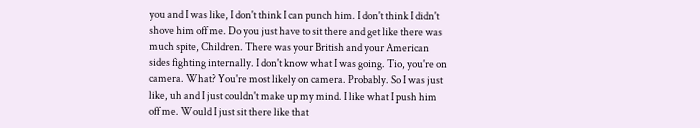you and I was like, I don't think I can punch him. I don't think I didn't shove him off me. Do you just have to sit there and get like there was much spite, Children. There was your British and your American sides fighting internally. I don't know what I was going. Tio, you're on camera. What? You're most likely on camera. Probably. So I was just like, uh and I just couldn't make up my mind. I like what I push him off me. Would I just sit there like that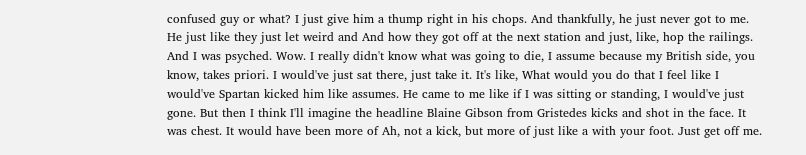confused guy or what? I just give him a thump right in his chops. And thankfully, he just never got to me. He just like they just let weird and And how they got off at the next station and just, like, hop the railings. And I was psyched. Wow. I really didn't know what was going to die, I assume because my British side, you know, takes priori. I would've just sat there, just take it. It's like, What would you do that I feel like I would've Spartan kicked him like assumes. He came to me like if I was sitting or standing, I would've just gone. But then I think I'll imagine the headline Blaine Gibson from Gristedes kicks and shot in the face. It was chest. It would have been more of Ah, not a kick, but more of just like a with your foot. Just get off me.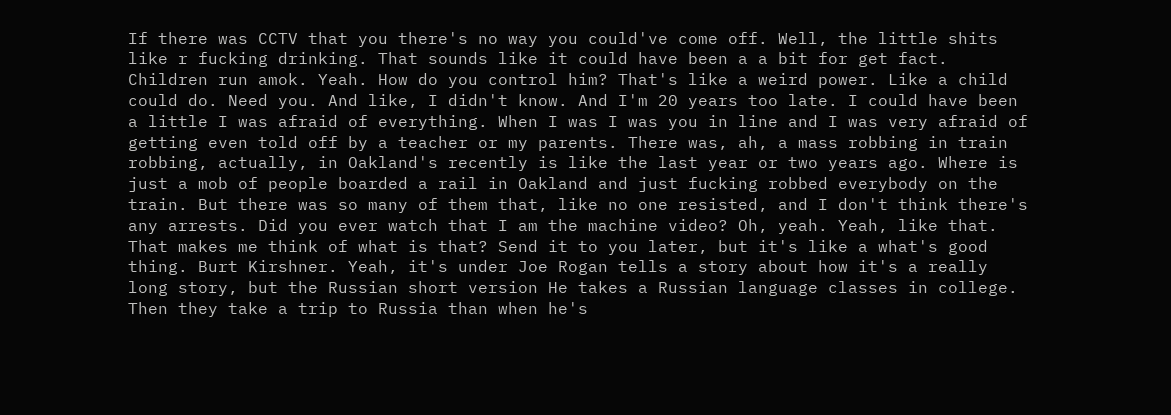If there was CCTV that you there's no way you could've come off. Well, the little shits like r fucking drinking. That sounds like it could have been a a bit for get fact. Children run amok. Yeah. How do you control him? That's like a weird power. Like a child could do. Need you. And like, I didn't know. And I'm 20 years too late. I could have been a little I was afraid of everything. When I was I was you in line and I was very afraid of getting even told off by a teacher or my parents. There was, ah, a mass robbing in train robbing, actually, in Oakland's recently is like the last year or two years ago. Where is just a mob of people boarded a rail in Oakland and just fucking robbed everybody on the train. But there was so many of them that, like no one resisted, and I don't think there's any arrests. Did you ever watch that I am the machine video? Oh, yeah. Yeah, like that. That makes me think of what is that? Send it to you later, but it's like a what's good thing. Burt Kirshner. Yeah, it's under Joe Rogan tells a story about how it's a really long story, but the Russian short version He takes a Russian language classes in college. Then they take a trip to Russia than when he's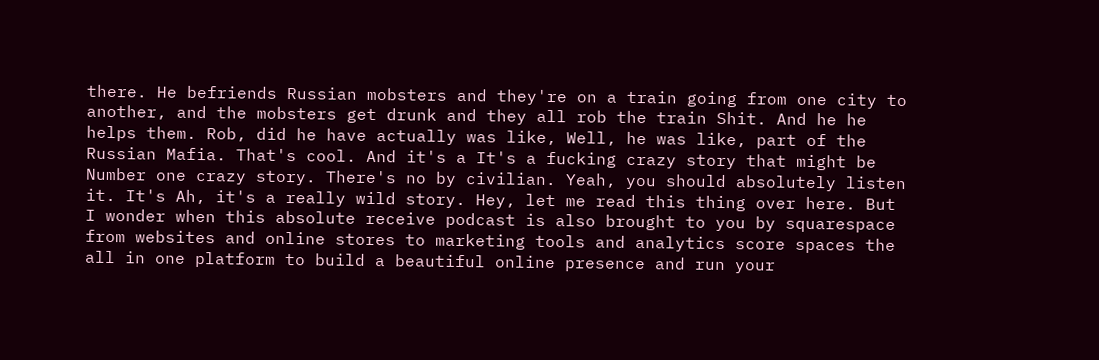there. He befriends Russian mobsters and they're on a train going from one city to another, and the mobsters get drunk and they all rob the train Shit. And he he helps them. Rob, did he have actually was like, Well, he was like, part of the Russian Mafia. That's cool. And it's a It's a fucking crazy story that might be Number one crazy story. There's no by civilian. Yeah, you should absolutely listen it. It's Ah, it's a really wild story. Hey, let me read this thing over here. But I wonder when this absolute receive podcast is also brought to you by squarespace from websites and online stores to marketing tools and analytics score spaces the all in one platform to build a beautiful online presence and run your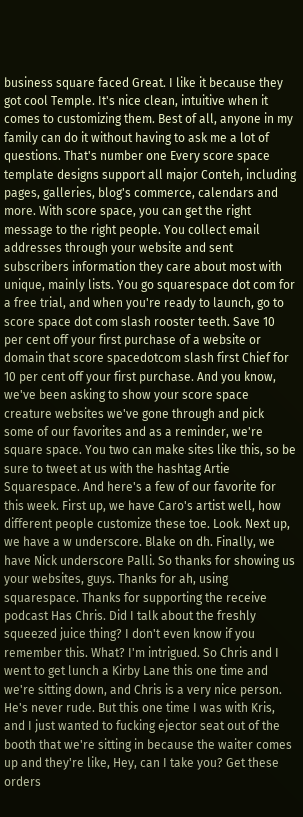business square faced Great. I like it because they got cool Temple. It's nice clean, intuitive when it comes to customizing them. Best of all, anyone in my family can do it without having to ask me a lot of questions. That's number one Every score space template designs support all major Conteh, including pages, galleries, blog's commerce, calendars and more. With score space, you can get the right message to the right people. You collect email addresses through your website and sent subscribers information they care about most with unique, mainly lists. You go squarespace dot com for a free trial, and when you're ready to launch, go to score space dot com slash rooster teeth. Save 10 per cent off your first purchase of a website or domain that score spacedotcom slash first Chief for 10 per cent off your first purchase. And you know, we've been asking to show your score space creature websites we've gone through and pick some of our favorites and as a reminder, we're square space. You two can make sites like this, so be sure to tweet at us with the hashtag Artie Squarespace. And here's a few of our favorite for this week. First up, we have Caro's artist well, how different people customize these toe. Look. Next up, we have a w underscore. Blake on dh. Finally, we have Nick underscore Palli. So thanks for showing us your websites, guys. Thanks for ah, using squarespace. Thanks for supporting the receive podcast Has Chris. Did I talk about the freshly squeezed juice thing? I don't even know if you remember this. What? I'm intrigued. So Chris and I went to get lunch a Kirby Lane this one time and we're sitting down, and Chris is a very nice person. He's never rude. But this one time I was with Kris, and I just wanted to fucking ejector seat out of the booth that we're sitting in because the waiter comes up and they're like, Hey, can I take you? Get these orders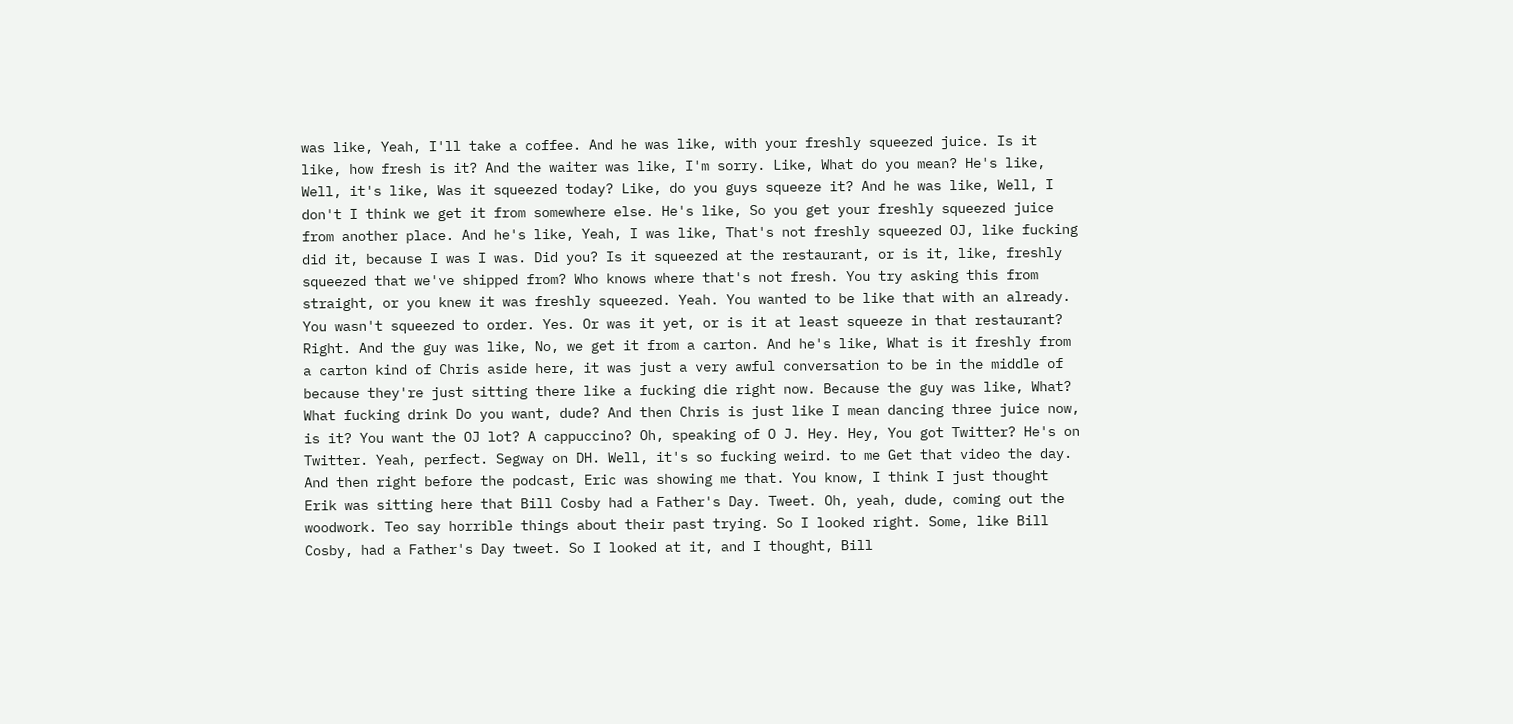was like, Yeah, I'll take a coffee. And he was like, with your freshly squeezed juice. Is it like, how fresh is it? And the waiter was like, I'm sorry. Like, What do you mean? He's like, Well, it's like, Was it squeezed today? Like, do you guys squeeze it? And he was like, Well, I don't I think we get it from somewhere else. He's like, So you get your freshly squeezed juice from another place. And he's like, Yeah, I was like, That's not freshly squeezed OJ, like fucking did it, because I was I was. Did you? Is it squeezed at the restaurant, or is it, like, freshly squeezed that we've shipped from? Who knows where that's not fresh. You try asking this from straight, or you knew it was freshly squeezed. Yeah. You wanted to be like that with an already. You wasn't squeezed to order. Yes. Or was it yet, or is it at least squeeze in that restaurant? Right. And the guy was like, No, we get it from a carton. And he's like, What is it freshly from a carton kind of Chris aside here, it was just a very awful conversation to be in the middle of because they're just sitting there like a fucking die right now. Because the guy was like, What? What fucking drink Do you want, dude? And then Chris is just like I mean dancing three juice now, is it? You want the OJ lot? A cappuccino? Oh, speaking of O J. Hey. Hey, You got Twitter? He's on Twitter. Yeah, perfect. Segway on DH. Well, it's so fucking weird. to me Get that video the day. And then right before the podcast, Eric was showing me that. You know, I think I just thought Erik was sitting here that Bill Cosby had a Father's Day. Tweet. Oh, yeah, dude, coming out the woodwork. Teo say horrible things about their past trying. So I looked right. Some, like Bill Cosby, had a Father's Day tweet. So I looked at it, and I thought, Bill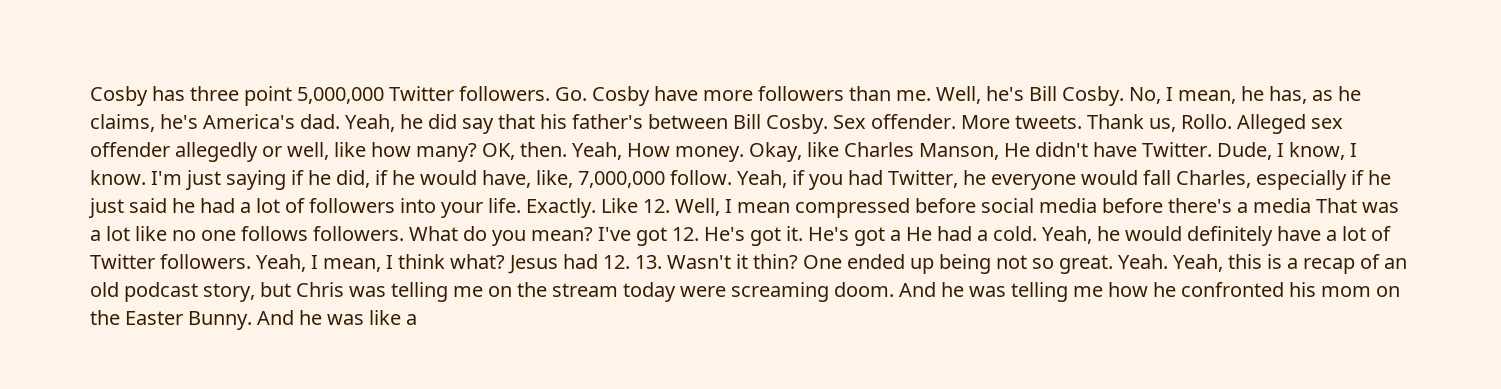Cosby has three point 5,000,000 Twitter followers. Go. Cosby have more followers than me. Well, he's Bill Cosby. No, I mean, he has, as he claims, he's America's dad. Yeah, he did say that his father's between Bill Cosby. Sex offender. More tweets. Thank us, Rollo. Alleged sex offender allegedly or well, like how many? OK, then. Yeah, How money. Okay, like Charles Manson, He didn't have Twitter. Dude, I know, I know. I'm just saying if he did, if he would have, like, 7,000,000 follow. Yeah, if you had Twitter, he everyone would fall Charles, especially if he just said he had a lot of followers into your life. Exactly. Like 12. Well, I mean compressed before social media before there's a media That was a lot like no one follows followers. What do you mean? I've got 12. He's got it. He's got a He had a cold. Yeah, he would definitely have a lot of Twitter followers. Yeah, I mean, I think what? Jesus had 12. 13. Wasn't it thin? One ended up being not so great. Yeah. Yeah, this is a recap of an old podcast story, but Chris was telling me on the stream today were screaming doom. And he was telling me how he confronted his mom on the Easter Bunny. And he was like a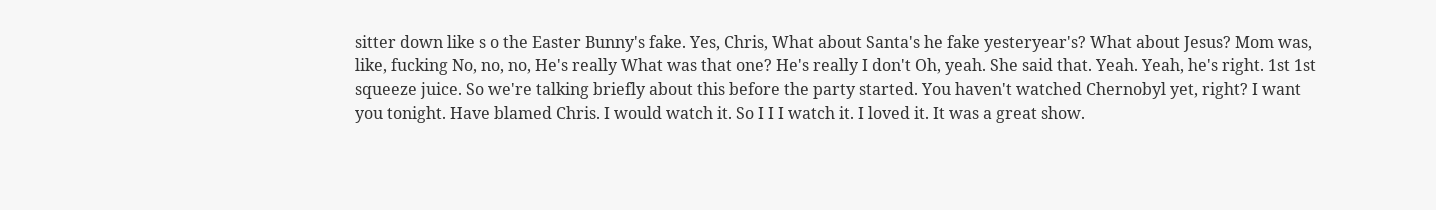sitter down like s o the Easter Bunny's fake. Yes, Chris, What about Santa's he fake yesteryear's? What about Jesus? Mom was, like, fucking No, no, no, He's really What was that one? He's really I don't Oh, yeah. She said that. Yeah. Yeah, he's right. 1st 1st squeeze juice. So we're talking briefly about this before the party started. You haven't watched Chernobyl yet, right? I want you tonight. Have blamed Chris. I would watch it. So I I I watch it. I loved it. It was a great show.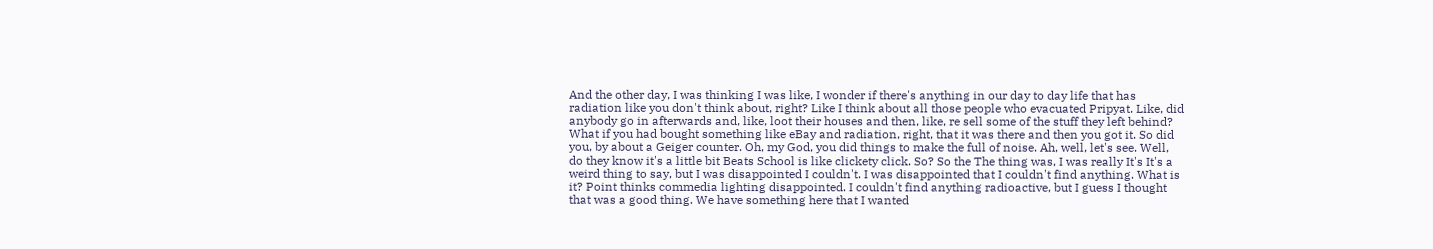And the other day, I was thinking I was like, I wonder if there's anything in our day to day life that has radiation like you don't think about, right? Like I think about all those people who evacuated Pripyat. Like, did anybody go in afterwards and, like, loot their houses and then, like, re sell some of the stuff they left behind? What if you had bought something like eBay and radiation, right, that it was there and then you got it. So did you, by about a Geiger counter. Oh, my God, you did things to make the full of noise. Ah, well, let's see. Well, do they know it's a little bit Beats School is like clickety click. So? So the The thing was, I was really It's It's a weird thing to say, but I was disappointed I couldn't. I was disappointed that I couldn't find anything. What is it? Point thinks commedia lighting disappointed. I couldn't find anything radioactive, but I guess I thought that was a good thing. We have something here that I wanted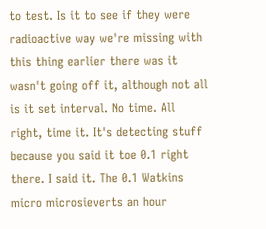to test. Is it to see if they were radioactive way we're missing with this thing earlier there was it wasn't going off it, although not all is it set interval. No time. All right, time it. It's detecting stuff because you said it toe 0.1 right there. I said it. The 0.1 Watkins micro microsieverts an hour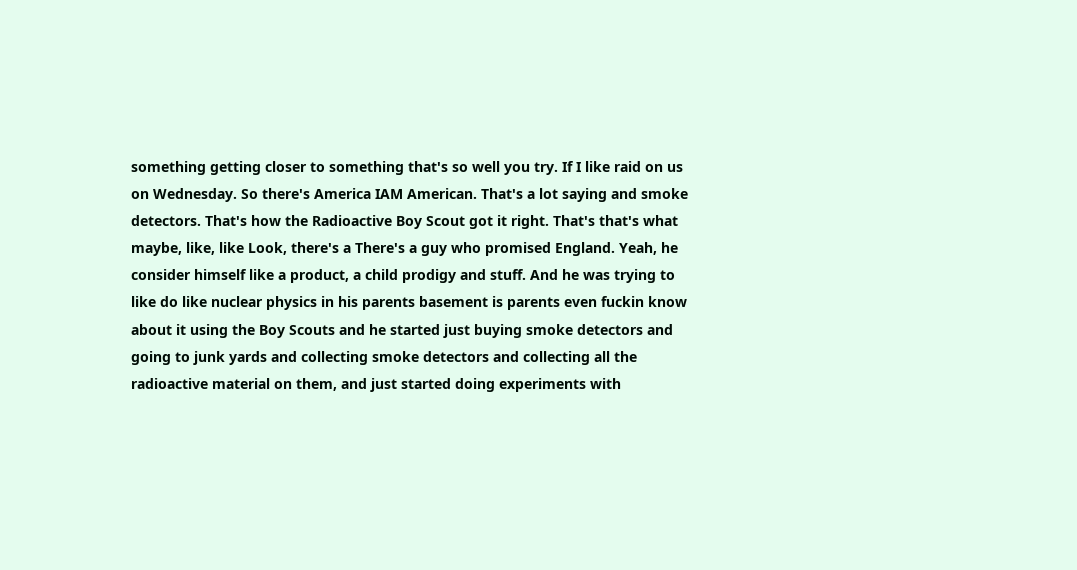something getting closer to something that's so well you try. If I like raid on us on Wednesday. So there's America IAM American. That's a lot saying and smoke detectors. That's how the Radioactive Boy Scout got it right. That's that's what maybe, like, like Look, there's a There's a guy who promised England. Yeah, he consider himself like a product, a child prodigy and stuff. And he was trying to like do like nuclear physics in his parents basement is parents even fuckin know about it using the Boy Scouts and he started just buying smoke detectors and going to junk yards and collecting smoke detectors and collecting all the radioactive material on them, and just started doing experiments with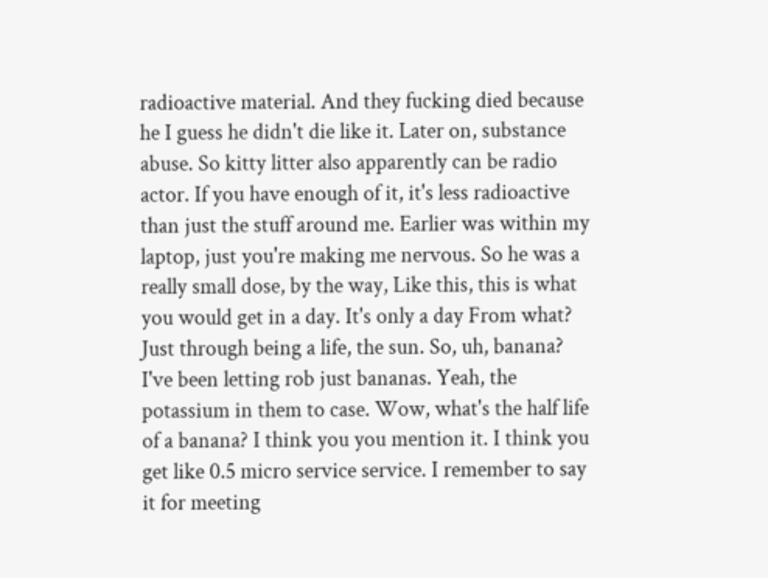radioactive material. And they fucking died because he I guess he didn't die like it. Later on, substance abuse. So kitty litter also apparently can be radio actor. If you have enough of it, it's less radioactive than just the stuff around me. Earlier was within my laptop, just you're making me nervous. So he was a really small dose, by the way, Like this, this is what you would get in a day. It's only a day From what? Just through being a life, the sun. So, uh, banana? I've been letting rob just bananas. Yeah, the potassium in them to case. Wow, what's the half life of a banana? I think you you mention it. I think you get like 0.5 micro service service. I remember to say it for meeting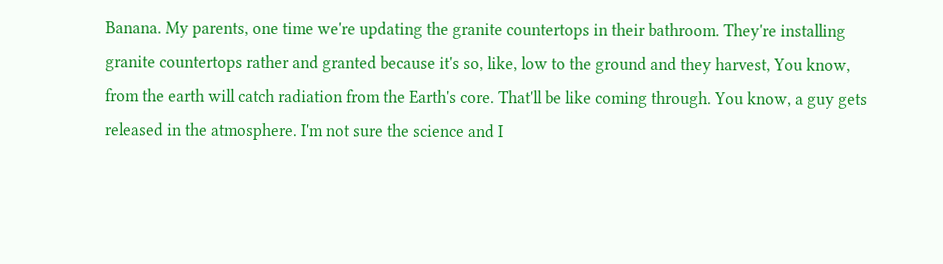Banana. My parents, one time we're updating the granite countertops in their bathroom. They're installing granite countertops rather and granted because it's so, like, low to the ground and they harvest, You know, from the earth will catch radiation from the Earth's core. That'll be like coming through. You know, a guy gets released in the atmosphere. I'm not sure the science and I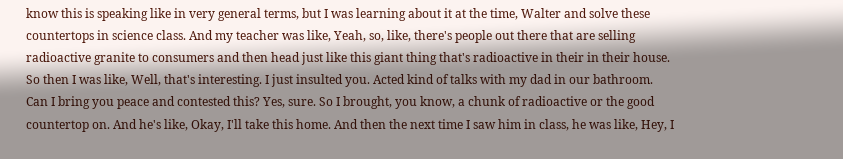know this is speaking like in very general terms, but I was learning about it at the time, Walter and solve these countertops in science class. And my teacher was like, Yeah, so, like, there's people out there that are selling radioactive granite to consumers and then head just like this giant thing that's radioactive in their in their house. So then I was like, Well, that's interesting. I just insulted you. Acted kind of talks with my dad in our bathroom. Can I bring you peace and contested this? Yes, sure. So I brought, you know, a chunk of radioactive or the good countertop on. And he's like, Okay, I'll take this home. And then the next time I saw him in class, he was like, Hey, I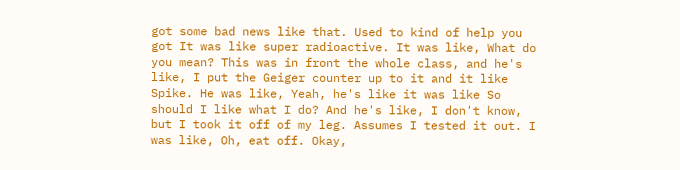got some bad news like that. Used to kind of help you got It was like super radioactive. It was like, What do you mean? This was in front the whole class, and he's like, I put the Geiger counter up to it and it like Spike. He was like, Yeah, he's like it was like So should I like what I do? And he's like, I don't know, but I took it off of my leg. Assumes I tested it out. I was like, Oh, eat off. Okay,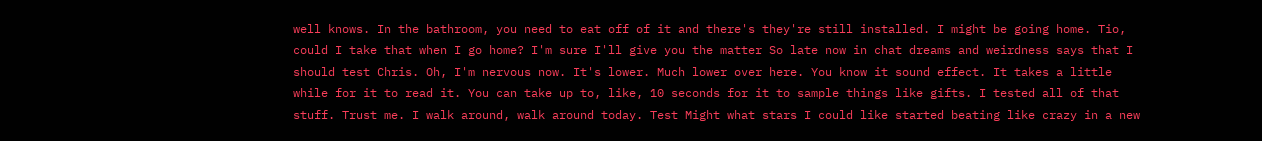well knows. In the bathroom, you need to eat off of it and there's they're still installed. I might be going home. Tio, could I take that when I go home? I'm sure I'll give you the matter So late now in chat dreams and weirdness says that I should test Chris. Oh, I'm nervous now. It's lower. Much lower over here. You know it sound effect. It takes a little while for it to read it. You can take up to, like, 10 seconds for it to sample things like gifts. I tested all of that stuff. Trust me. I walk around, walk around today. Test Might what stars I could like started beating like crazy in a new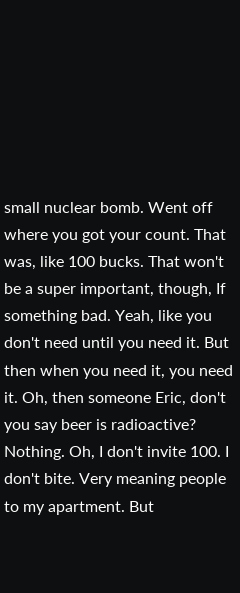small nuclear bomb. Went off where you got your count. That was, like 100 bucks. That won't be a super important, though, If something bad. Yeah, like you don't need until you need it. But then when you need it, you need it. Oh, then someone Eric, don't you say beer is radioactive? Nothing. Oh, I don't invite 100. I don't bite. Very meaning people to my apartment. But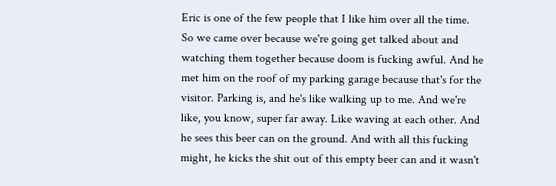Eric is one of the few people that I like him over all the time. So we came over because we're going get talked about and watching them together because doom is fucking awful. And he met him on the roof of my parking garage because that's for the visitor. Parking is, and he's like walking up to me. And we're like, you know, super far away. Like waving at each other. And he sees this beer can on the ground. And with all this fucking might, he kicks the shit out of this empty beer can and it wasn't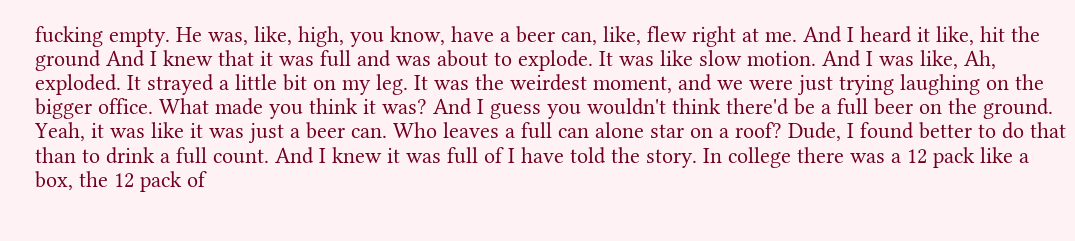fucking empty. He was, like, high, you know, have a beer can, like, flew right at me. And I heard it like, hit the ground And I knew that it was full and was about to explode. It was like slow motion. And I was like, Ah, exploded. It strayed a little bit on my leg. It was the weirdest moment, and we were just trying laughing on the bigger office. What made you think it was? And I guess you wouldn't think there'd be a full beer on the ground. Yeah, it was like it was just a beer can. Who leaves a full can alone star on a roof? Dude, I found better to do that than to drink a full count. And I knew it was full of I have told the story. In college there was a 12 pack like a box, the 12 pack of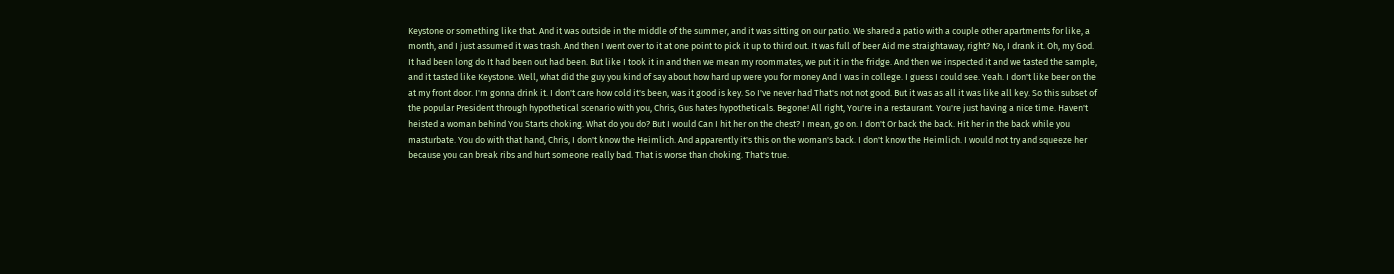Keystone or something like that. And it was outside in the middle of the summer, and it was sitting on our patio. We shared a patio with a couple other apartments for like, a month, and I just assumed it was trash. And then I went over to it at one point to pick it up to third out. It was full of beer Aid me straightaway, right? No, I drank it. Oh, my God. It had been long do It had been out had been. But like I took it in and then we mean my roommates, we put it in the fridge. And then we inspected it and we tasted the sample, and it tasted like Keystone. Well, what did the guy you kind of say about how hard up were you for money And I was in college. I guess I could see. Yeah. I don't like beer on the at my front door. I'm gonna drink it. I don't care how cold it's been, was it good is key. So I've never had That's not not good. But it was as all it was like all key. So this subset of the popular President through hypothetical scenario with you, Chris, Gus hates hypotheticals. Begone! All right, You're in a restaurant. You're just having a nice time. Haven't heisted a woman behind You Starts choking. What do you do? But I would Can I hit her on the chest? I mean, go on. I don't Or back the back. Hit her in the back while you masturbate. You do with that hand, Chris, I don't know the Heimlich. And apparently it's this on the woman's back. I don't know the Heimlich. I would not try and squeeze her because you can break ribs and hurt someone really bad. That is worse than choking. That's true.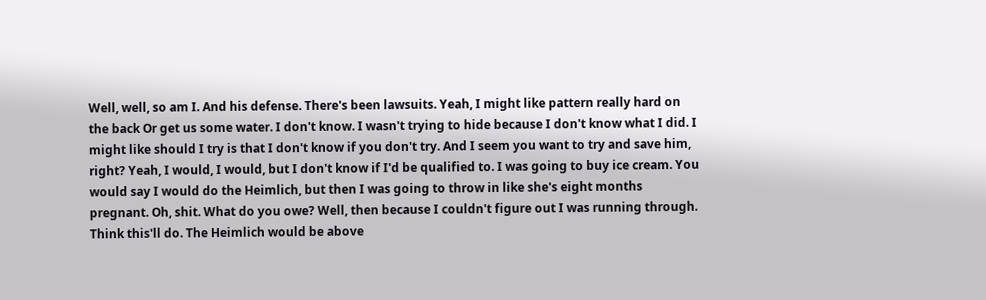Well, well, so am I. And his defense. There's been lawsuits. Yeah, I might like pattern really hard on the back Or get us some water. I don't know. I wasn't trying to hide because I don't know what I did. I might like should I try is that I don't know if you don't try. And I seem you want to try and save him, right? Yeah, I would, I would, but I don't know if I'd be qualified to. I was going to buy ice cream. You would say I would do the Heimlich, but then I was going to throw in like she's eight months pregnant. Oh, shit. What do you owe? Well, then because I couldn't figure out I was running through. Think this'll do. The Heimlich would be above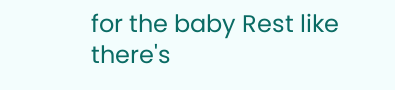for the baby Rest like there's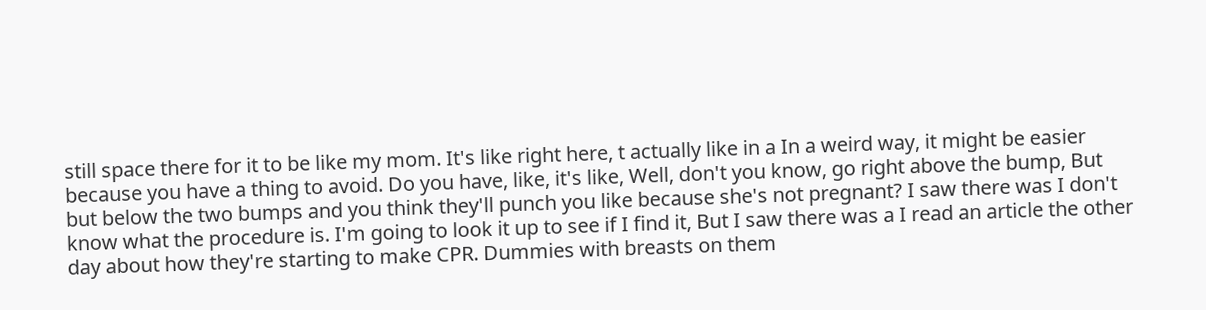still space there for it to be like my mom. It's like right here, t actually like in a In a weird way, it might be easier because you have a thing to avoid. Do you have, like, it's like, Well, don't you know, go right above the bump, But but below the two bumps and you think they'll punch you like because she's not pregnant? I saw there was I don't know what the procedure is. I'm going to look it up to see if I find it, But I saw there was a I read an article the other day about how they're starting to make CPR. Dummies with breasts on them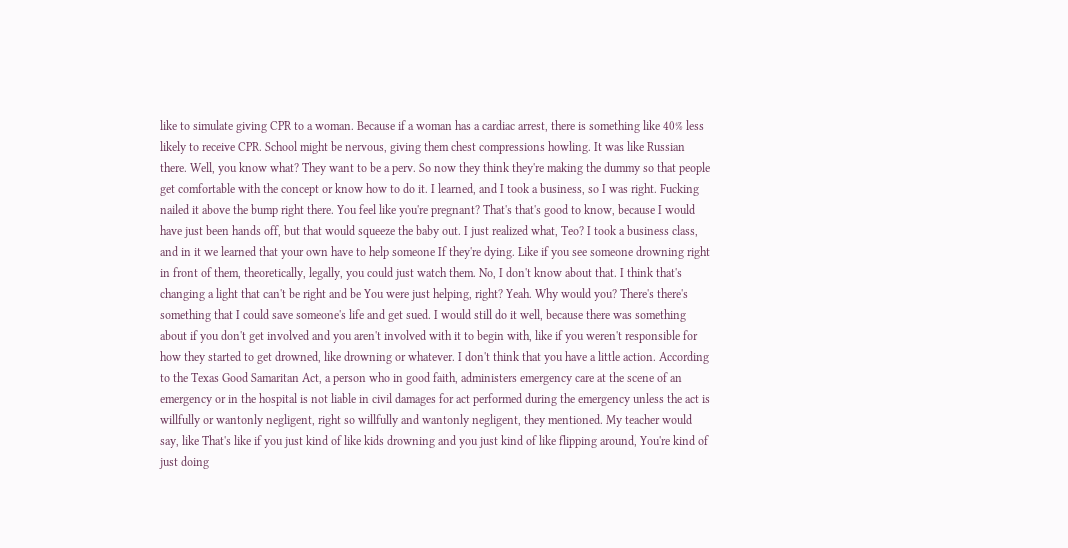like to simulate giving CPR to a woman. Because if a woman has a cardiac arrest, there is something like 40% less likely to receive CPR. School might be nervous, giving them chest compressions howling. It was like Russian there. Well, you know what? They want to be a perv. So now they think they're making the dummy so that people get comfortable with the concept or know how to do it. I learned, and I took a business, so I was right. Fucking nailed it above the bump right there. You feel like you're pregnant? That's that's good to know, because I would have just been hands off, but that would squeeze the baby out. I just realized what, Teo? I took a business class, and in it we learned that your own have to help someone If they're dying. Like if you see someone drowning right in front of them, theoretically, legally, you could just watch them. No, I don't know about that. I think that's changing a light that can't be right and be You were just helping, right? Yeah. Why would you? There's there's something that I could save someone's life and get sued. I would still do it well, because there was something about if you don't get involved and you aren't involved with it to begin with, like if you weren't responsible for how they started to get drowned, like drowning or whatever. I don't think that you have a little action. According to the Texas Good Samaritan Act, a person who in good faith, administers emergency care at the scene of an emergency or in the hospital is not liable in civil damages for act performed during the emergency unless the act is willfully or wantonly negligent, right so willfully and wantonly negligent, they mentioned. My teacher would say, like That's like if you just kind of like kids drowning and you just kind of like flipping around, You're kind of just doing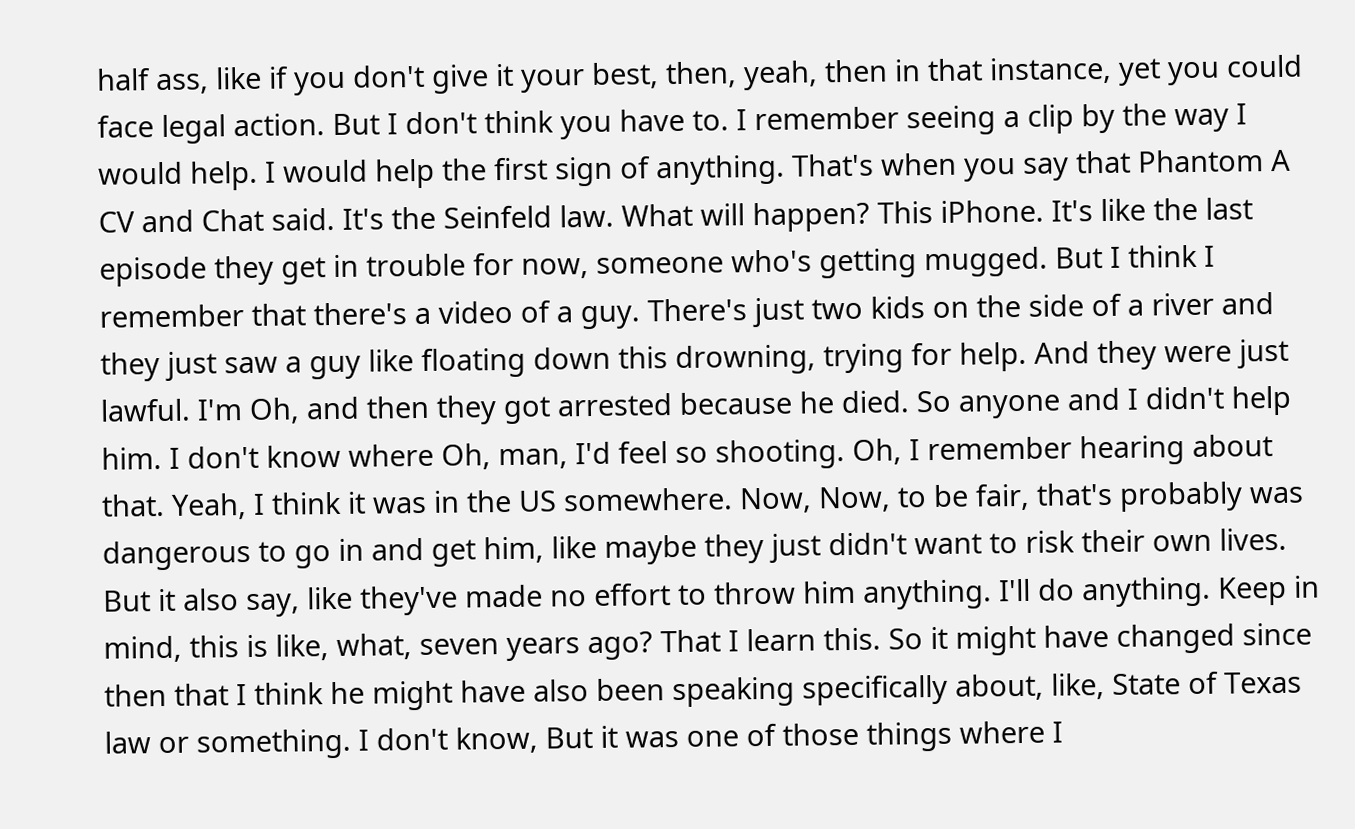half ass, like if you don't give it your best, then, yeah, then in that instance, yet you could face legal action. But I don't think you have to. I remember seeing a clip by the way I would help. I would help the first sign of anything. That's when you say that Phantom A CV and Chat said. It's the Seinfeld law. What will happen? This iPhone. It's like the last episode they get in trouble for now, someone who's getting mugged. But I think I remember that there's a video of a guy. There's just two kids on the side of a river and they just saw a guy like floating down this drowning, trying for help. And they were just lawful. I'm Oh, and then they got arrested because he died. So anyone and I didn't help him. I don't know where Oh, man, I'd feel so shooting. Oh, I remember hearing about that. Yeah, I think it was in the US somewhere. Now, Now, to be fair, that's probably was dangerous to go in and get him, like maybe they just didn't want to risk their own lives. But it also say, like they've made no effort to throw him anything. I'll do anything. Keep in mind, this is like, what, seven years ago? That I learn this. So it might have changed since then that I think he might have also been speaking specifically about, like, State of Texas law or something. I don't know, But it was one of those things where I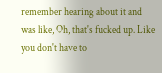remember hearing about it and was like, Oh, that's fucked up. Like you don't have to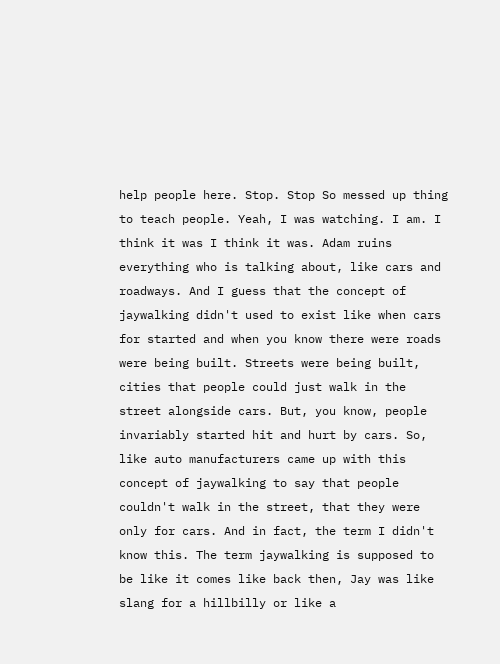help people here. Stop. Stop So messed up thing to teach people. Yeah, I was watching. I am. I think it was I think it was. Adam ruins everything who is talking about, like cars and roadways. And I guess that the concept of jaywalking didn't used to exist like when cars for started and when you know there were roads were being built. Streets were being built, cities that people could just walk in the street alongside cars. But, you know, people invariably started hit and hurt by cars. So, like auto manufacturers came up with this concept of jaywalking to say that people couldn't walk in the street, that they were only for cars. And in fact, the term I didn't know this. The term jaywalking is supposed to be like it comes like back then, Jay was like slang for a hillbilly or like a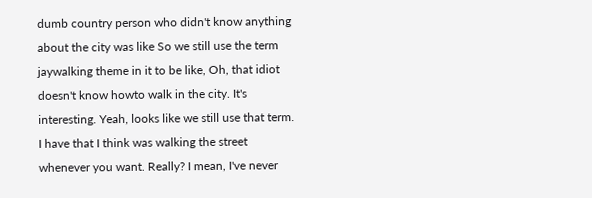dumb country person who didn't know anything about the city was like So we still use the term jaywalking theme in it to be like, Oh, that idiot doesn't know howto walk in the city. It's interesting. Yeah, looks like we still use that term. I have that I think was walking the street whenever you want. Really? I mean, I've never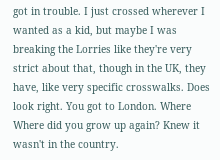got in trouble. I just crossed wherever I wanted as a kid, but maybe I was breaking the Lorries like they're very strict about that, though in the UK, they have, like very specific crosswalks. Does look right. You got to London. Where Where did you grow up again? Knew it wasn't in the country.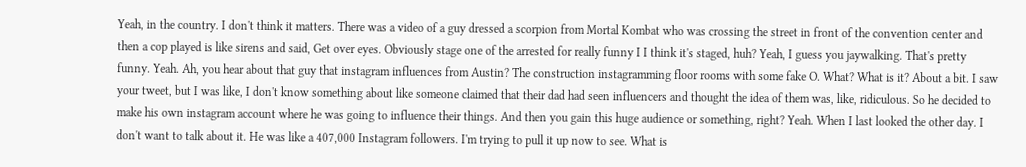Yeah, in the country. I don't think it matters. There was a video of a guy dressed a scorpion from Mortal Kombat who was crossing the street in front of the convention center and then a cop played is like sirens and said, Get over eyes. Obviously stage one of the arrested for really funny I I think it's staged, huh? Yeah, I guess you jaywalking. That's pretty funny. Yeah. Ah, you hear about that guy that instagram influences from Austin? The construction instagramming floor rooms with some fake O. What? What is it? About a bit. I saw your tweet, but I was like, I don't know something about like someone claimed that their dad had seen influencers and thought the idea of them was, like, ridiculous. So he decided to make his own instagram account where he was going to influence their things. And then you gain this huge audience or something, right? Yeah. When I last looked the other day. I don't want to talk about it. He was like a 407,000 Instagram followers. I'm trying to pull it up now to see. What is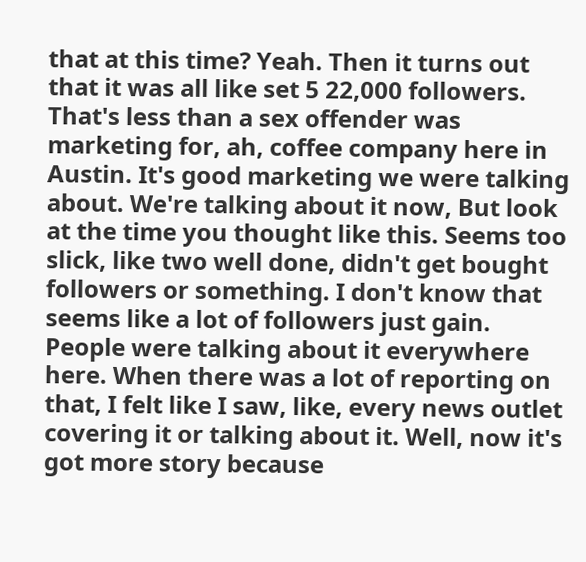that at this time? Yeah. Then it turns out that it was all like set 5 22,000 followers. That's less than a sex offender was marketing for, ah, coffee company here in Austin. It's good marketing we were talking about. We're talking about it now, But look at the time you thought like this. Seems too slick, like two well done, didn't get bought followers or something. I don't know that seems like a lot of followers just gain. People were talking about it everywhere here. When there was a lot of reporting on that, I felt like I saw, like, every news outlet covering it or talking about it. Well, now it's got more story because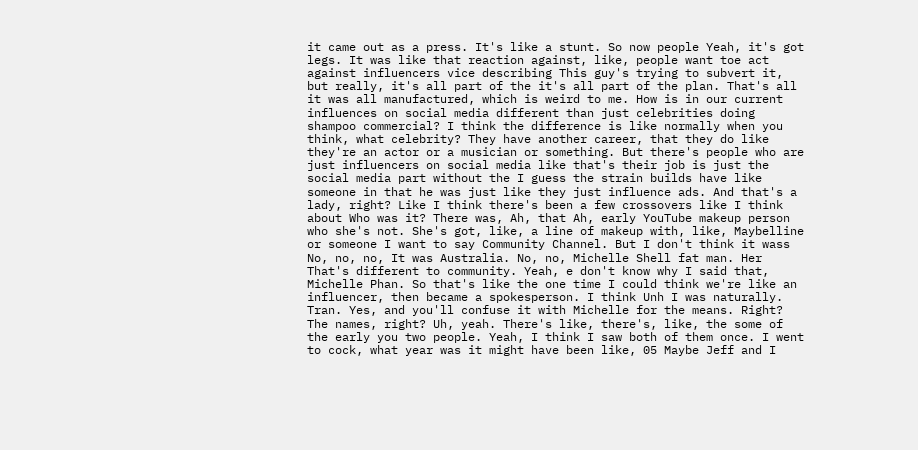it came out as a press. It's like a stunt. So now people Yeah, it's got legs. It was like that reaction against, like, people want toe act against influencers vice describing This guy's trying to subvert it, but really, it's all part of the it's all part of the plan. That's all it was all manufactured, which is weird to me. How is in our current influences on social media different than just celebrities doing shampoo commercial? I think the difference is like normally when you think, what celebrity? They have another career, that they do like they're an actor or a musician or something. But there's people who are just influencers on social media like that's their job is just the social media part without the I guess the strain builds have like someone in that he was just like they just influence ads. And that's a lady, right? Like I think there's been a few crossovers like I think about Who was it? There was, Ah, that Ah, early YouTube makeup person who she's not. She's got, like, a line of makeup with, like, Maybelline or someone I want to say Community Channel. But I don't think it wass No, no, no, It was Australia. No, no, Michelle Shell fat man. Her That's different to community. Yeah, e don't know why I said that, Michelle Phan. So that's like the one time I could think we're like an influencer, then became a spokesperson. I think Unh I was naturally. Tran. Yes, and you'll confuse it with Michelle for the means. Right? The names, right? Uh, yeah. There's like, there's, like, the some of the early you two people. Yeah, I think I saw both of them once. I went to cock, what year was it might have been like, 05 Maybe Jeff and I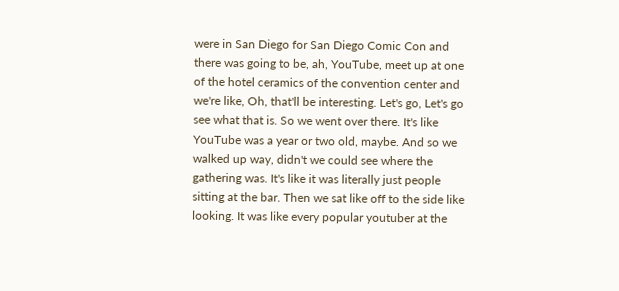were in San Diego for San Diego Comic Con and there was going to be, ah, YouTube, meet up at one of the hotel ceramics of the convention center and we're like, Oh, that'll be interesting. Let's go, Let's go see what that is. So we went over there. It's like YouTube was a year or two old, maybe. And so we walked up way, didn't we could see where the gathering was. It's like it was literally just people sitting at the bar. Then we sat like off to the side like looking. It was like every popular youtuber at the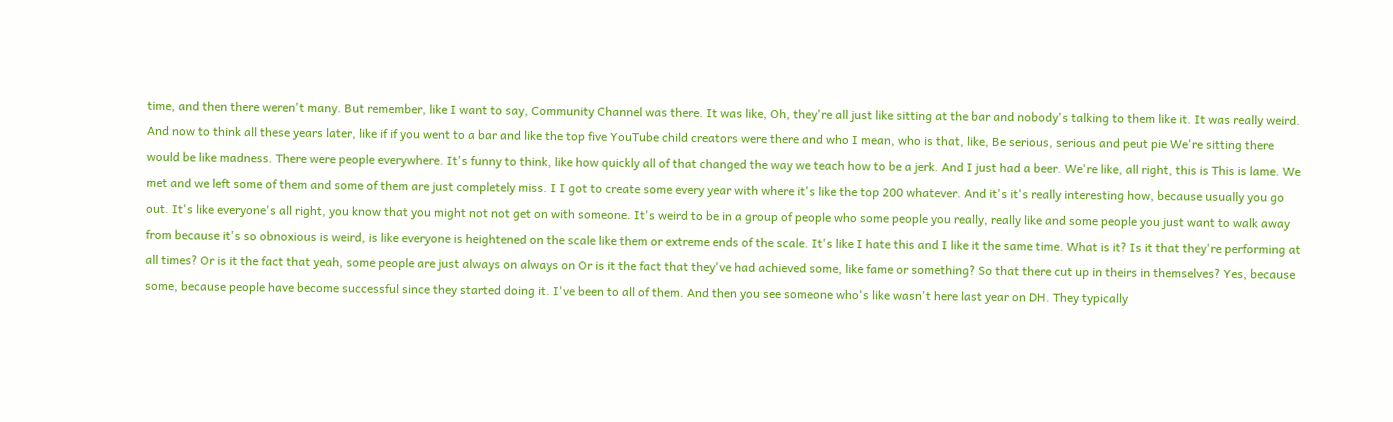time, and then there weren't many. But remember, like I want to say, Community Channel was there. It was like, Oh, they're all just like sitting at the bar and nobody's talking to them like it. It was really weird. And now to think all these years later, like if if you went to a bar and like the top five YouTube child creators were there and who I mean, who is that, like, Be serious, serious and peut pie We're sitting there would be like madness. There were people everywhere. It's funny to think, like how quickly all of that changed the way we teach how to be a jerk. And I just had a beer. We're like, all right, this is This is lame. We met and we left some of them and some of them are just completely miss. I I got to create some every year with where it's like the top 200 whatever. And it's it's really interesting how, because usually you go out. It's like everyone's all right, you know that you might not not get on with someone. It's weird to be in a group of people who some people you really, really like and some people you just want to walk away from because it's so obnoxious is weird, is like everyone is heightened on the scale like them or extreme ends of the scale. It's like I hate this and I like it the same time. What is it? Is it that they're performing at all times? Or is it the fact that yeah, some people are just always on always on Or is it the fact that they've had achieved some, like fame or something? So that there cut up in theirs in themselves? Yes, because some, because people have become successful since they started doing it. I've been to all of them. And then you see someone who's like wasn't here last year on DH. They typically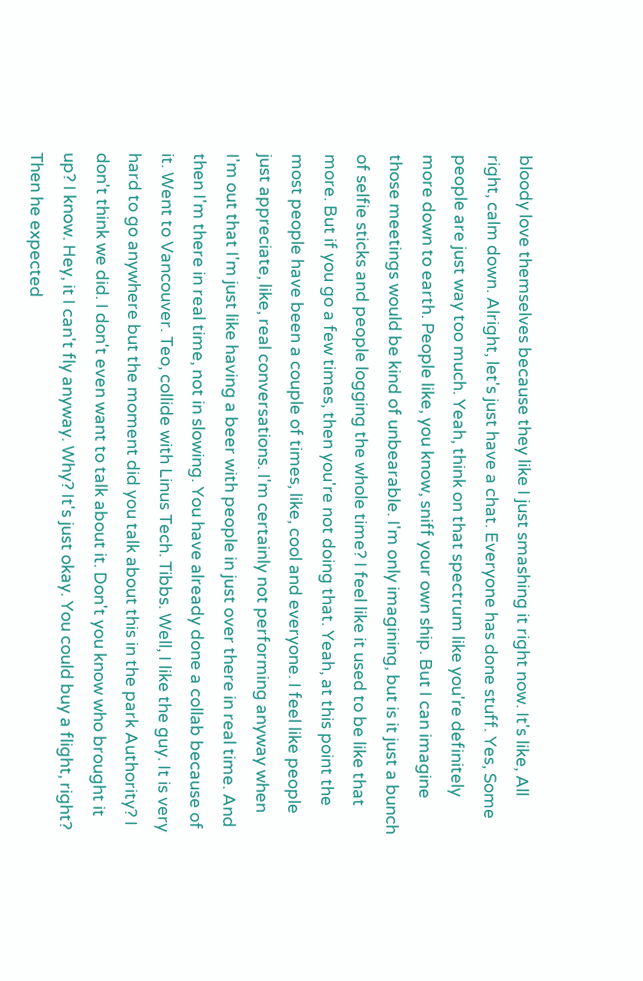bloody love themselves because they like I just smashing it right now. It's like, All right, calm down. Alright, let's just have a chat. Everyone has done stuff. Yes, Some people are just way too much. Yeah, think on that spectrum like you're definitely more down to earth. People like, you know, sniff your own ship. But I can imagine those meetings would be kind of unbearable. I'm only imagining, but is it just a bunch of selfie sticks and people logging the whole time? I feel like it used to be like that more. But if you go a few times, then you're not doing that. Yeah, at this point the most people have been a couple of times, like, cool and everyone. I feel like people just appreciate, like, real conversations. I'm certainly not performing anyway when I'm out that I'm just like having a beer with people in just over there in real time. And then I'm there in real time, not in slowing. You have already done a collab because of it. Went to Vancouver. Teo, collide with Linus Tech. Tibbs. Well, I like the guy. It is very hard to go anywhere but the moment did you talk about this in the park Authority? I don't think we did. I don't even want to talk about it. Don't you know who brought it up? I know. Hey, it I can't fly anyway. Why? It's just okay. You could buy a flight, right? Then he expected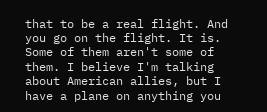that to be a real flight. And you go on the flight. It is. Some of them aren't some of them. I believe I'm talking about American allies, but I have a plane on anything you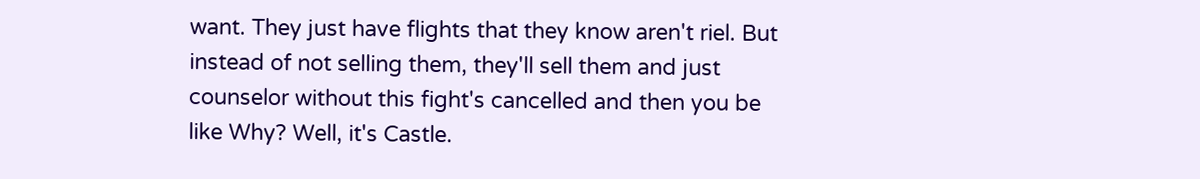want. They just have flights that they know aren't riel. But instead of not selling them, they'll sell them and just counselor without this fight's cancelled and then you be like Why? Well, it's Castle.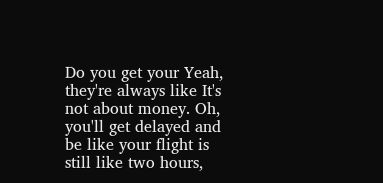Do you get your Yeah, they're always like It's not about money. Oh, you'll get delayed and be like your flight is still like two hours,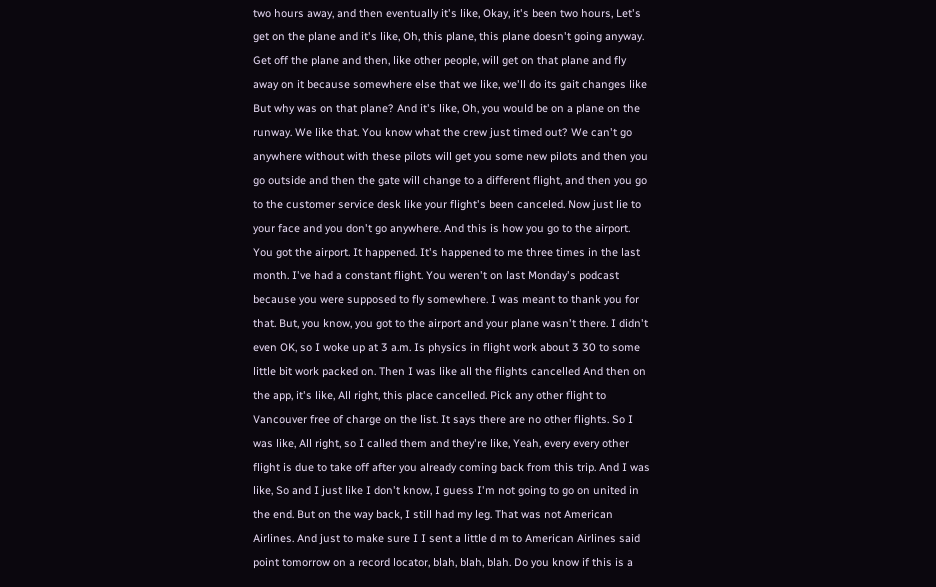two hours away, and then eventually it's like, Okay, it's been two hours, Let's get on the plane and it's like, Oh, this plane, this plane doesn't going anyway. Get off the plane and then, like other people, will get on that plane and fly away on it because somewhere else that we like, we'll do its gait changes like But why was on that plane? And it's like, Oh, you would be on a plane on the runway. We like that. You know what the crew just timed out? We can't go anywhere without with these pilots will get you some new pilots and then you go outside and then the gate will change to a different flight, and then you go to the customer service desk like your flight's been canceled. Now just lie to your face and you don't go anywhere. And this is how you go to the airport. You got the airport. It happened. It's happened to me three times in the last month. I've had a constant flight. You weren't on last Monday's podcast because you were supposed to fly somewhere. I was meant to thank you for that. But, you know, you got to the airport and your plane wasn't there. I didn't even OK, so I woke up at 3 a.m. Is physics in flight work about 3 30 to some little bit work packed on. Then I was like all the flights cancelled And then on the app, it's like, All right, this place cancelled. Pick any other flight to Vancouver free of charge on the list. It says there are no other flights. So I was like, All right, so I called them and they're like, Yeah, every every other flight is due to take off after you already coming back from this trip. And I was like, So and I just like I don't know, I guess I'm not going to go on united in the end. But on the way back, I still had my leg. That was not American Airlines. And just to make sure I I sent a little d m to American Airlines said point tomorrow on a record locator, blah, blah, blah. Do you know if this is a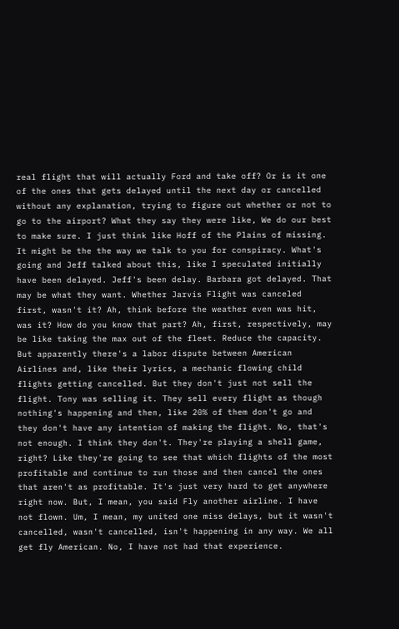real flight that will actually Ford and take off? Or is it one of the ones that gets delayed until the next day or cancelled without any explanation, trying to figure out whether or not to go to the airport? What they say they were like, We do our best to make sure. I just think like Hoff of the Plains of missing. It might be the the way we talk to you for conspiracy. What's going and Jeff talked about this, like I speculated initially have been delayed. Jeff's been delay. Barbara got delayed. That may be what they want. Whether Jarvis Flight was canceled first, wasn't it? Ah, think before the weather even was hit, was it? How do you know that part? Ah, first, respectively, may be like taking the max out of the fleet. Reduce the capacity. But apparently there's a labor dispute between American Airlines and, like their lyrics, a mechanic flowing child flights getting cancelled. But they don't just not sell the flight. Tony was selling it. They sell every flight as though nothing's happening and then, like 20% of them don't go and they don't have any intention of making the flight. No, that's not enough. I think they don't. They're playing a shell game, right? Like they're going to see that which flights of the most profitable and continue to run those and then cancel the ones that aren't as profitable. It's just very hard to get anywhere right now. But, I mean, you said Fly another airline. I have not flown. Um, I mean, my united one miss delays, but it wasn't cancelled, wasn't cancelled, isn't happening in any way. We all get fly American. No, I have not had that experience.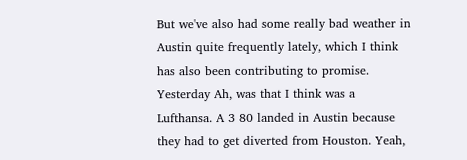But we've also had some really bad weather in Austin quite frequently lately, which I think has also been contributing to promise. Yesterday Ah, was that I think was a Lufthansa. A 3 80 landed in Austin because they had to get diverted from Houston. Yeah,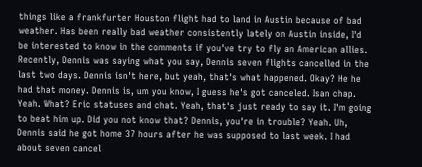things like a frankfurter Houston flight had to land in Austin because of bad weather. Has been really bad weather consistently lately on Austin inside, I'd be interested to know in the comments if you've try to fly an American allies. Recently, Dennis was saying what you say, Dennis seven flights cancelled in the last two days. Dennis isn't here, but yeah, that's what happened. Okay? He he had that money. Dennis is, um you know, I guess he's got canceled. Isan chap. Yeah. What? Eric statuses and chat. Yeah, that's just ready to say it. I'm going to beat him up. Did you not know that? Dennis, you're in trouble? Yeah. Uh, Dennis said he got home 37 hours after he was supposed to last week. I had about seven cancel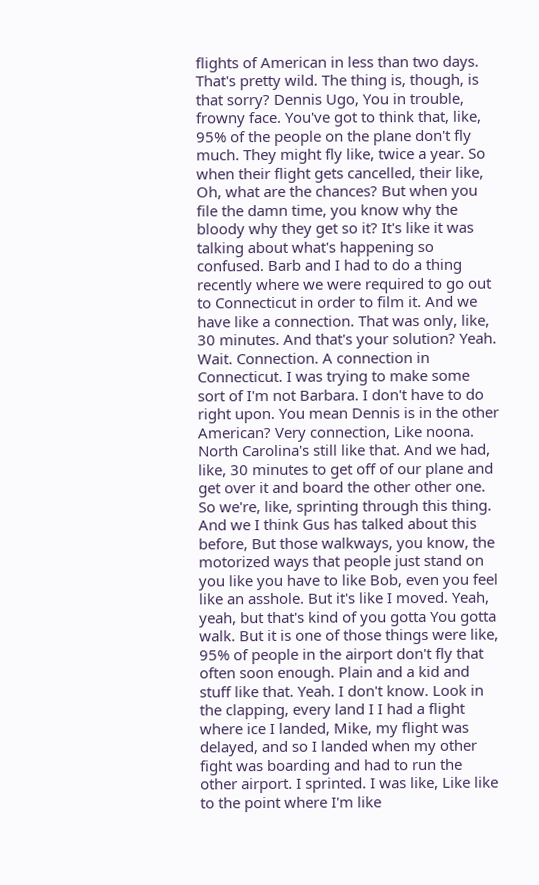flights of American in less than two days. That's pretty wild. The thing is, though, is that sorry? Dennis Ugo, You in trouble, frowny face. You've got to think that, like, 95% of the people on the plane don't fly much. They might fly like, twice a year. So when their flight gets cancelled, their like, Oh, what are the chances? But when you file the damn time, you know why the bloody why they get so it? It's like it was talking about what's happening so confused. Barb and I had to do a thing recently where we were required to go out to Connecticut in order to film it. And we have like a connection. That was only, like, 30 minutes. And that's your solution? Yeah. Wait. Connection. A connection in Connecticut. I was trying to make some sort of I'm not Barbara. I don't have to do right upon. You mean Dennis is in the other American? Very connection, Like noona. North Carolina's still like that. And we had, like, 30 minutes to get off of our plane and get over it and board the other other one. So we're, like, sprinting through this thing. And we I think Gus has talked about this before, But those walkways, you know, the motorized ways that people just stand on you like you have to like Bob, even you feel like an asshole. But it's like I moved. Yeah, yeah, but that's kind of you gotta You gotta walk. But it is one of those things were like, 95% of people in the airport don't fly that often soon enough. Plain and a kid and stuff like that. Yeah. I don't know. Look in the clapping, every land I I had a flight where ice I landed, Mike, my flight was delayed, and so I landed when my other fight was boarding and had to run the other airport. I sprinted. I was like, Like like to the point where I'm like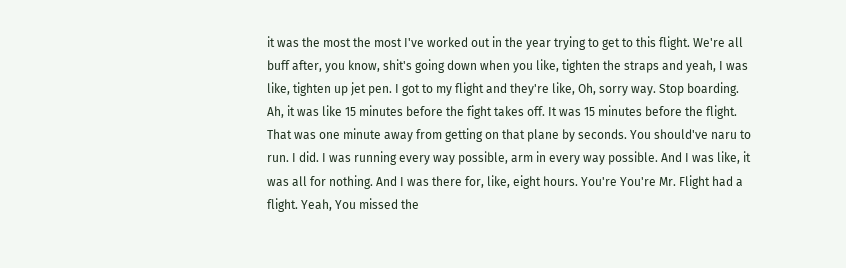it was the most the most I've worked out in the year trying to get to this flight. We're all buff after, you know, shit's going down when you like, tighten the straps and yeah, I was like, tighten up jet pen. I got to my flight and they're like, Oh, sorry way. Stop boarding. Ah, it was like 15 minutes before the fight takes off. It was 15 minutes before the flight. That was one minute away from getting on that plane by seconds. You should've naru to run. I did. I was running every way possible, arm in every way possible. And I was like, it was all for nothing. And I was there for, like, eight hours. You're You're Mr. Flight had a flight. Yeah, You missed the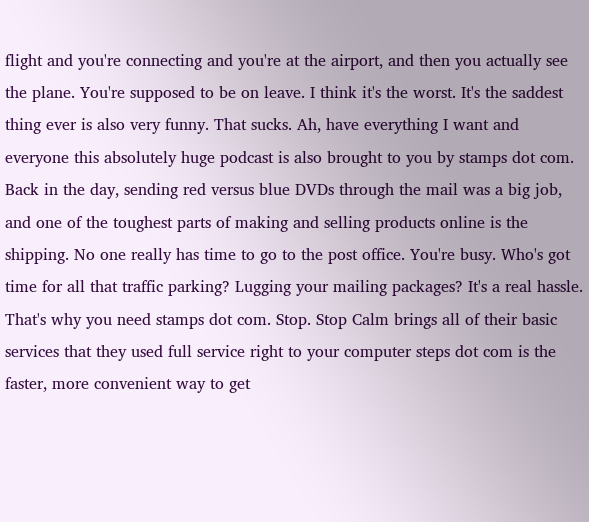flight and you're connecting and you're at the airport, and then you actually see the plane. You're supposed to be on leave. I think it's the worst. It's the saddest thing ever is also very funny. That sucks. Ah, have everything I want and everyone this absolutely huge podcast is also brought to you by stamps dot com. Back in the day, sending red versus blue DVDs through the mail was a big job, and one of the toughest parts of making and selling products online is the shipping. No one really has time to go to the post office. You're busy. Who's got time for all that traffic parking? Lugging your mailing packages? It's a real hassle. That's why you need stamps dot com. Stop. Stop Calm brings all of their basic services that they used full service right to your computer steps dot com is the faster, more convenient way to get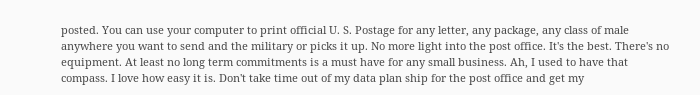posted. You can use your computer to print official U. S. Postage for any letter, any package, any class of male anywhere you want to send and the military or picks it up. No more light into the post office. It's the best. There's no equipment. At least no long term commitments is a must have for any small business. Ah, I used to have that compass. I love how easy it is. Don't take time out of my data plan ship for the post office and get my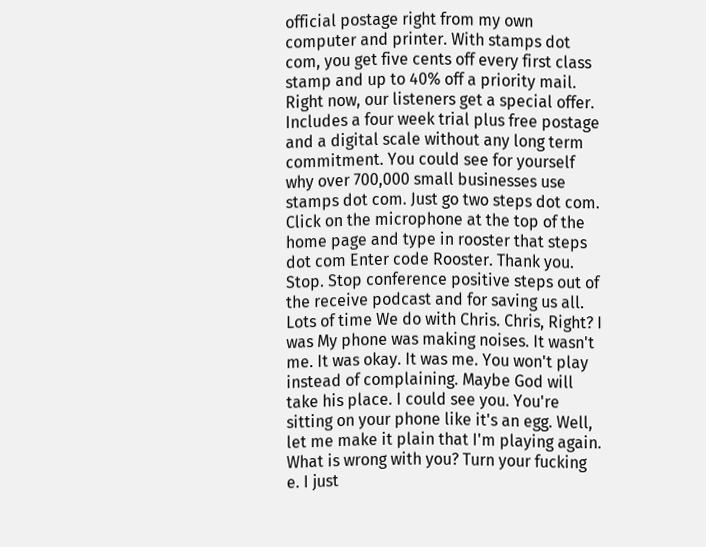official postage right from my own computer and printer. With stamps dot com, you get five cents off every first class stamp and up to 40% off a priority mail. Right now, our listeners get a special offer. Includes a four week trial plus free postage and a digital scale without any long term commitment. You could see for yourself why over 700,000 small businesses use stamps dot com. Just go two steps dot com. Click on the microphone at the top of the home page and type in rooster that steps dot com Enter code Rooster. Thank you. Stop. Stop conference positive steps out of the receive podcast and for saving us all. Lots of time We do with Chris. Chris, Right? I was My phone was making noises. It wasn't me. It was okay. It was me. You won't play instead of complaining. Maybe God will take his place. I could see you. You're sitting on your phone like it's an egg. Well, let me make it plain that I'm playing again. What is wrong with you? Turn your fucking e. I just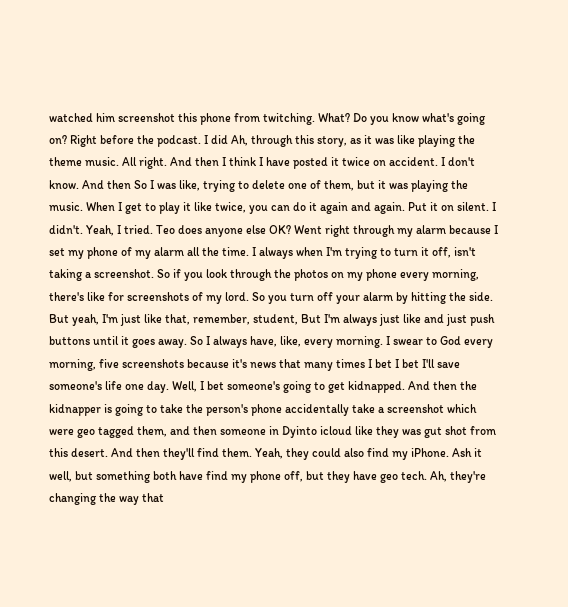watched him screenshot this phone from twitching. What? Do you know what's going on? Right before the podcast. I did Ah, through this story, as it was like playing the theme music. All right. And then I think I have posted it twice on accident. I don't know. And then So I was like, trying to delete one of them, but it was playing the music. When I get to play it like twice, you can do it again and again. Put it on silent. I didn't. Yeah, I tried. Teo does anyone else OK? Went right through my alarm because I set my phone of my alarm all the time. I always when I'm trying to turn it off, isn't taking a screenshot. So if you look through the photos on my phone every morning, there's like for screenshots of my lord. So you turn off your alarm by hitting the side. But yeah, I'm just like that, remember, student, But I'm always just like and just push buttons until it goes away. So I always have, like, every morning. I swear to God every morning, five screenshots because it's news that many times I bet I bet I'll save someone's life one day. Well, I bet someone's going to get kidnapped. And then the kidnapper is going to take the person's phone accidentally take a screenshot which were geo tagged them, and then someone in Dyinto icloud like they was gut shot from this desert. And then they'll find them. Yeah, they could also find my iPhone. Ash it well, but something both have find my phone off, but they have geo tech. Ah, they're changing the way that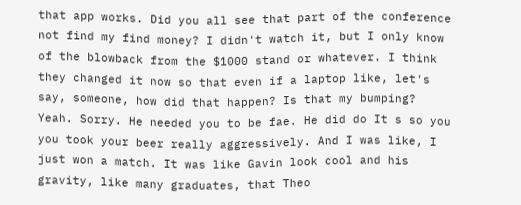that app works. Did you all see that part of the conference not find my find money? I didn't watch it, but I only know of the blowback from the $1000 stand or whatever. I think they changed it now so that even if a laptop like, let's say, someone, how did that happen? Is that my bumping? Yeah. Sorry. He needed you to be fae. He did do It s so you you took your beer really aggressively. And I was like, I just won a match. It was like Gavin look cool and his gravity, like many graduates, that Theo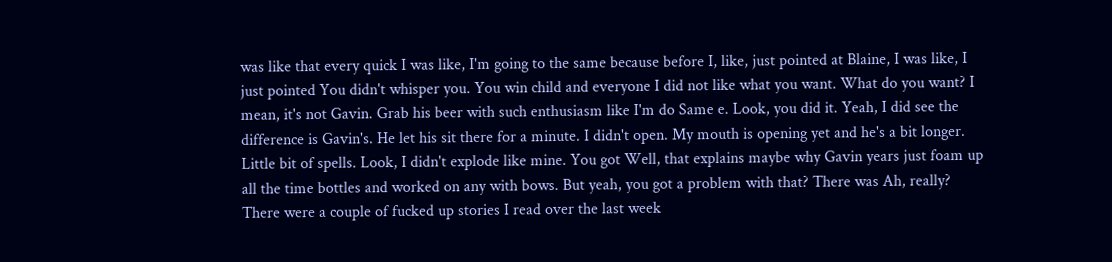was like that every quick I was like, I'm going to the same because before I, like, just pointed at Blaine, I was like, I just pointed You didn't whisper you. You win child and everyone I did not like what you want. What do you want? I mean, it's not Gavin. Grab his beer with such enthusiasm like I'm do Same e. Look, you did it. Yeah, I did see the difference is Gavin's. He let his sit there for a minute. I didn't open. My mouth is opening yet and he's a bit longer. Little bit of spells. Look, I didn't explode like mine. You got Well, that explains maybe why Gavin years just foam up all the time bottles and worked on any with bows. But yeah, you got a problem with that? There was Ah, really? There were a couple of fucked up stories I read over the last week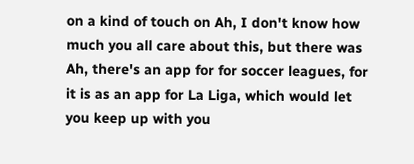on a kind of touch on Ah, I don't know how much you all care about this, but there was Ah, there's an app for for soccer leagues, for it is as an app for La Liga, which would let you keep up with you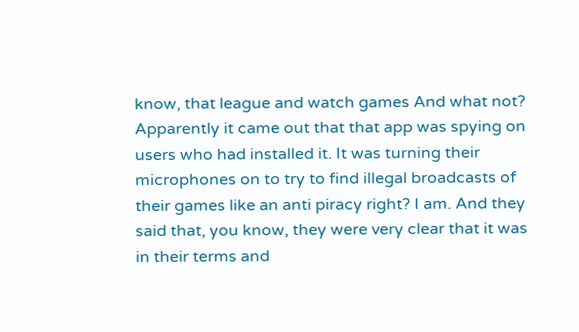know, that league and watch games And what not? Apparently it came out that that app was spying on users who had installed it. It was turning their microphones on to try to find illegal broadcasts of their games like an anti piracy right? I am. And they said that, you know, they were very clear that it was in their terms and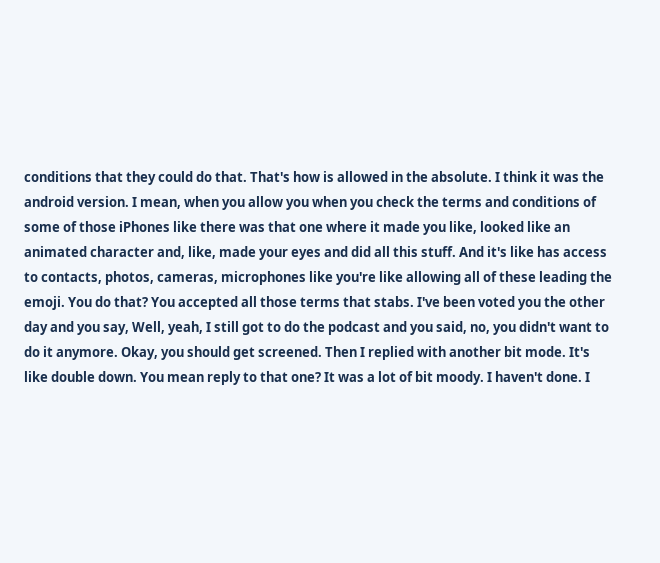conditions that they could do that. That's how is allowed in the absolute. I think it was the android version. I mean, when you allow you when you check the terms and conditions of some of those iPhones like there was that one where it made you like, looked like an animated character and, like, made your eyes and did all this stuff. And it's like has access to contacts, photos, cameras, microphones like you're like allowing all of these leading the emoji. You do that? You accepted all those terms that stabs. I've been voted you the other day and you say, Well, yeah, I still got to do the podcast and you said, no, you didn't want to do it anymore. Okay, you should get screened. Then I replied with another bit mode. It's like double down. You mean reply to that one? It was a lot of bit moody. I haven't done. I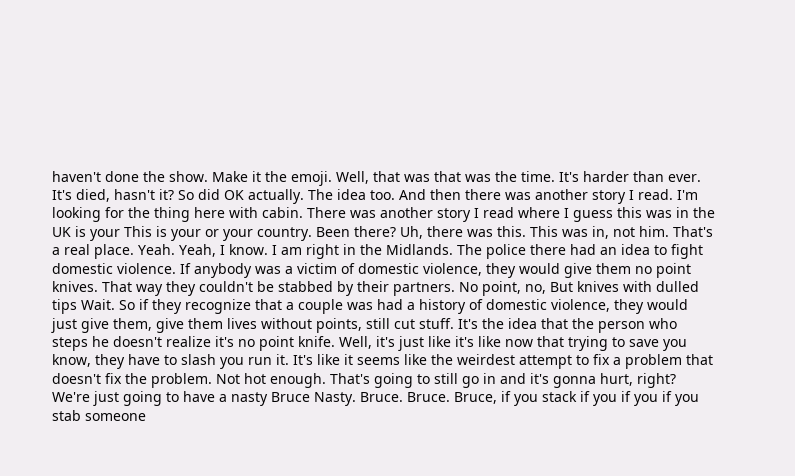haven't done the show. Make it the emoji. Well, that was that was the time. It's harder than ever. It's died, hasn't it? So did OK actually. The idea too. And then there was another story I read. I'm looking for the thing here with cabin. There was another story I read where I guess this was in the UK is your This is your or your country. Been there? Uh, there was this. This was in, not him. That's a real place. Yeah. Yeah, I know. I am right in the Midlands. The police there had an idea to fight domestic violence. If anybody was a victim of domestic violence, they would give them no point knives. That way they couldn't be stabbed by their partners. No point, no, But knives with dulled tips Wait. So if they recognize that a couple was had a history of domestic violence, they would just give them, give them lives without points, still cut stuff. It's the idea that the person who steps he doesn't realize it's no point knife. Well, it's just like it's like now that trying to save you know, they have to slash you run it. It's like it seems like the weirdest attempt to fix a problem that doesn't fix the problem. Not hot enough. That's going to still go in and it's gonna hurt, right? We're just going to have a nasty Bruce Nasty. Bruce. Bruce. Bruce, if you stack if you if you if you stab someone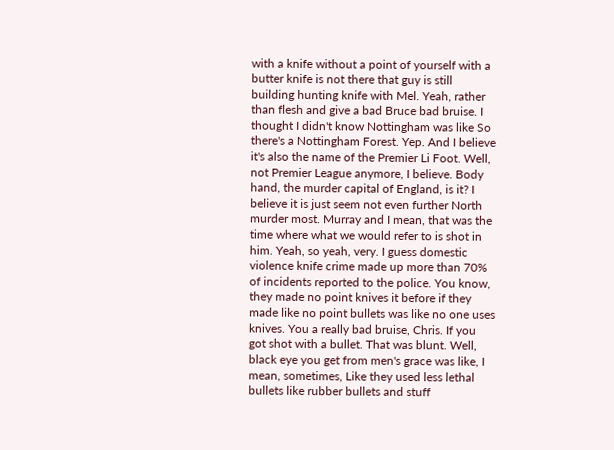with a knife without a point of yourself with a butter knife is not there that guy is still building hunting knife with Mel. Yeah, rather than flesh and give a bad Bruce bad bruise. I thought I didn't know Nottingham was like So there's a Nottingham Forest. Yep. And I believe it's also the name of the Premier Li Foot. Well, not Premier League anymore, I believe. Body hand, the murder capital of England, is it? I believe it is just seem not even further North murder most. Murray and I mean, that was the time where what we would refer to is shot in him. Yeah, so yeah, very. I guess domestic violence knife crime made up more than 70% of incidents reported to the police. You know, they made no point knives it before if they made like no point bullets was like no one uses knives. You a really bad bruise, Chris. If you got shot with a bullet. That was blunt. Well, black eye you get from men's grace was like, I mean, sometimes, Like they used less lethal bullets like rubber bullets and stuff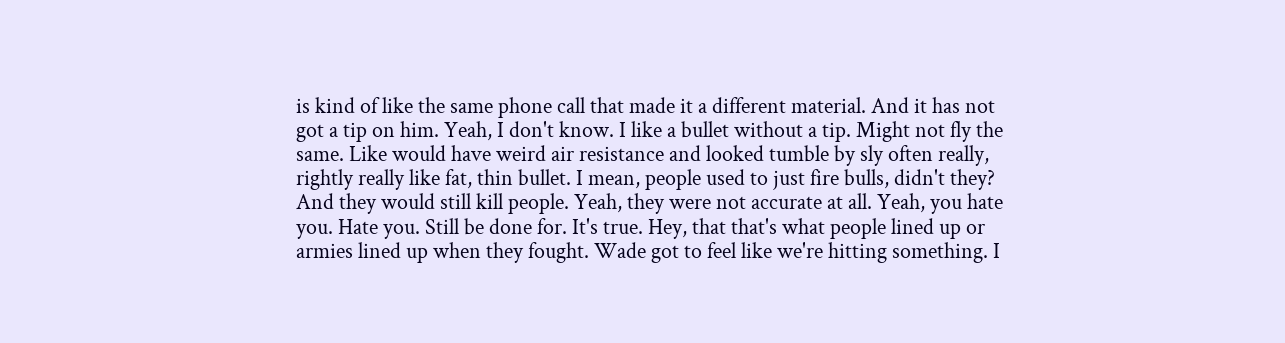is kind of like the same phone call that made it a different material. And it has not got a tip on him. Yeah, I don't know. I like a bullet without a tip. Might not fly the same. Like would have weird air resistance and looked tumble by sly often really, rightly really like fat, thin bullet. I mean, people used to just fire bulls, didn't they? And they would still kill people. Yeah, they were not accurate at all. Yeah, you hate you. Hate you. Still be done for. It's true. Hey, that that's what people lined up or armies lined up when they fought. Wade got to feel like we're hitting something. I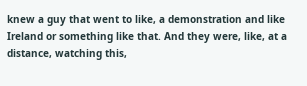knew a guy that went to like, a demonstration and like Ireland or something like that. And they were, like, at a distance, watching this,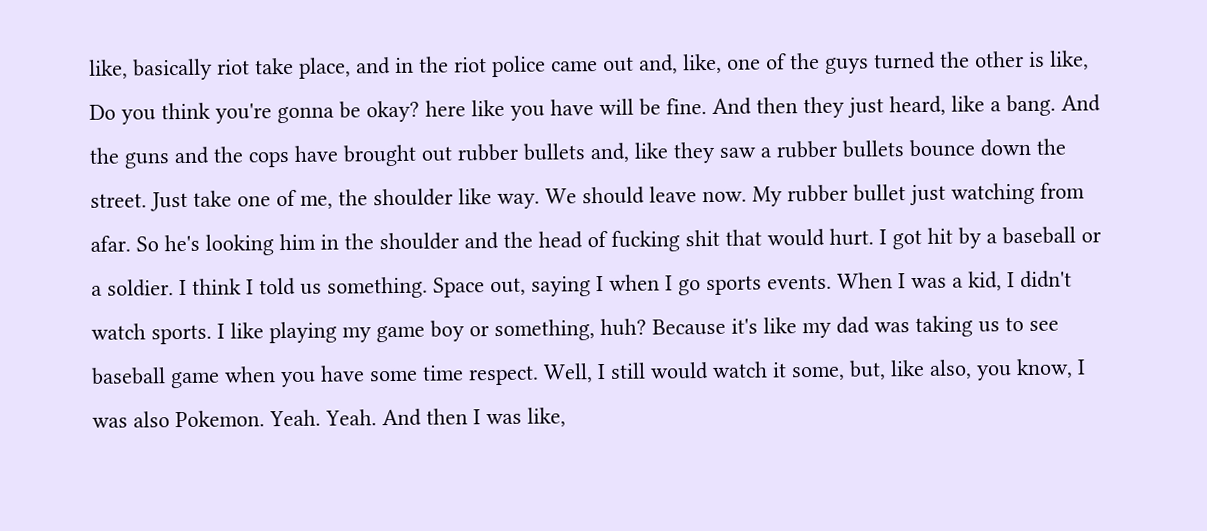like, basically riot take place, and in the riot police came out and, like, one of the guys turned the other is like, Do you think you're gonna be okay? here like you have will be fine. And then they just heard, like a bang. And the guns and the cops have brought out rubber bullets and, like they saw a rubber bullets bounce down the street. Just take one of me, the shoulder like way. We should leave now. My rubber bullet just watching from afar. So he's looking him in the shoulder and the head of fucking shit that would hurt. I got hit by a baseball or a soldier. I think I told us something. Space out, saying I when I go sports events. When I was a kid, I didn't watch sports. I like playing my game boy or something, huh? Because it's like my dad was taking us to see baseball game when you have some time respect. Well, I still would watch it some, but, like also, you know, I was also Pokemon. Yeah. Yeah. And then I was like,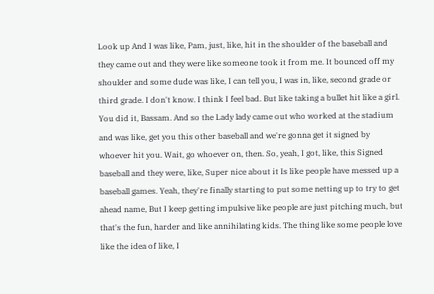Look up And I was like, Pam, just, like, hit in the shoulder of the baseball and they came out and they were like someone took it from me. It bounced off my shoulder and some dude was like, I can tell you, I was in, like, second grade or third grade. I don't know. I think I feel bad. But like taking a bullet hit like a girl. You did it, Bassam. And so the Lady lady came out who worked at the stadium and was like, get you this other baseball and we're gonna get it signed by whoever hit you. Wait, go whoever on, then. So, yeah, I got, like, this Signed baseball and they were, like, Super nice about it Is like people have messed up a baseball games. Yeah, they're finally starting to put some netting up to try to get ahead name, But I keep getting impulsive like people are just pitching much, but that's the fun, harder and like annihilating kids. The thing like some people love like the idea of like, I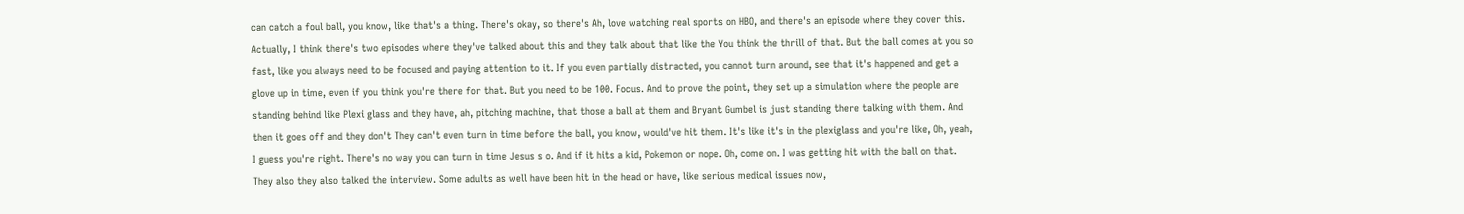can catch a foul ball, you know, like that's a thing. There's okay, so there's Ah, love watching real sports on HBO, and there's an episode where they cover this. Actually, I think there's two episodes where they've talked about this and they talk about that like the You think the thrill of that. But the ball comes at you so fast, like you always need to be focused and paying attention to it. If you even partially distracted, you cannot turn around, see that it's happened and get a glove up in time, even if you think you're there for that. But you need to be 100. Focus. And to prove the point, they set up a simulation where the people are standing behind like Plexi glass and they have, ah, pitching machine, that those a ball at them and Bryant Gumbel is just standing there talking with them. And then it goes off and they don't They can't even turn in time before the ball, you know, would've hit them. It's like it's in the plexiglass and you're like, Oh, yeah, I guess you're right. There's no way you can turn in time Jesus s o. And if it hits a kid, Pokemon or nope. Oh, come on. I was getting hit with the ball on that. They also they also talked the interview. Some adults as well have been hit in the head or have, like serious medical issues now,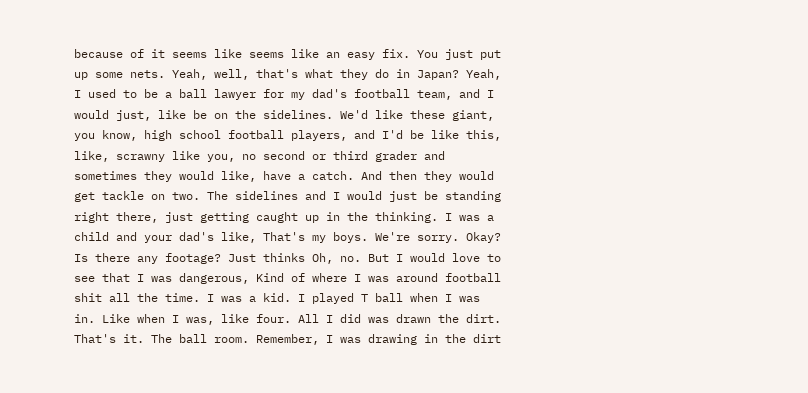because of it seems like seems like an easy fix. You just put up some nets. Yeah, well, that's what they do in Japan? Yeah, I used to be a ball lawyer for my dad's football team, and I would just, like be on the sidelines. We'd like these giant, you know, high school football players, and I'd be like this, like, scrawny like you, no second or third grader and sometimes they would like, have a catch. And then they would get tackle on two. The sidelines and I would just be standing right there, just getting caught up in the thinking. I was a child and your dad's like, That's my boys. We're sorry. Okay? Is there any footage? Just thinks Oh, no. But I would love to see that I was dangerous, Kind of where I was around football shit all the time. I was a kid. I played T ball when I was in. Like when I was, like four. All I did was drawn the dirt. That's it. The ball room. Remember, I was drawing in the dirt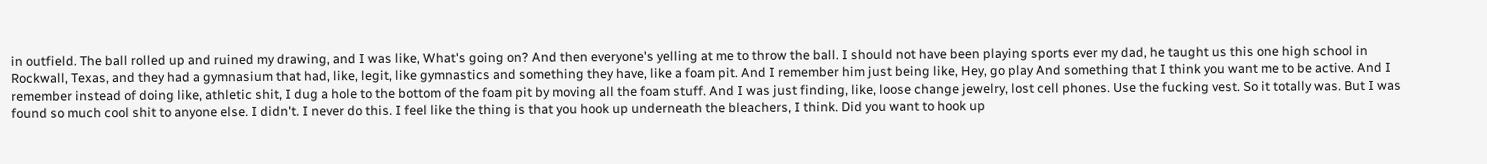in outfield. The ball rolled up and ruined my drawing, and I was like, What's going on? And then everyone's yelling at me to throw the ball. I should not have been playing sports ever my dad, he taught us this one high school in Rockwall, Texas, and they had a gymnasium that had, like, legit, like gymnastics and something they have, like a foam pit. And I remember him just being like, Hey, go play And something that I think you want me to be active. And I remember instead of doing like, athletic shit, I dug a hole to the bottom of the foam pit by moving all the foam stuff. And I was just finding, like, loose change jewelry, lost cell phones. Use the fucking vest. So it totally was. But I was found so much cool shit to anyone else. I didn't. I never do this. I feel like the thing is that you hook up underneath the bleachers, I think. Did you want to hook up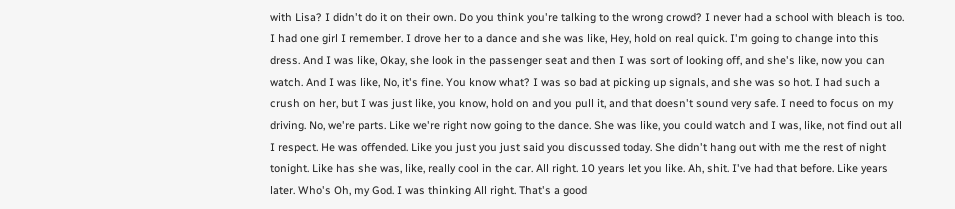with Lisa? I didn't do it on their own. Do you think you're talking to the wrong crowd? I never had a school with bleach is too. I had one girl I remember. I drove her to a dance and she was like, Hey, hold on real quick. I'm going to change into this dress. And I was like, Okay, she look in the passenger seat and then I was sort of looking off, and she's like, now you can watch. And I was like, No, it's fine. You know what? I was so bad at picking up signals, and she was so hot. I had such a crush on her, but I was just like, you know, hold on and you pull it, and that doesn't sound very safe. I need to focus on my driving. No, we're parts. Like we're right now going to the dance. She was like, you could watch and I was, like, not find out all I respect. He was offended. Like you just you just said you discussed today. She didn't hang out with me the rest of night tonight. Like has she was, like, really cool in the car. All right. 10 years let you like. Ah, shit. I've had that before. Like years later. Who's Oh, my God. I was thinking All right. That's a good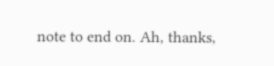note to end on. Ah, thanks,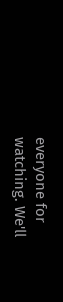everyone for watching. We'll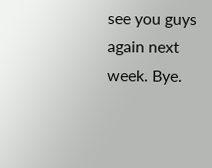see you guys again next week. Bye.